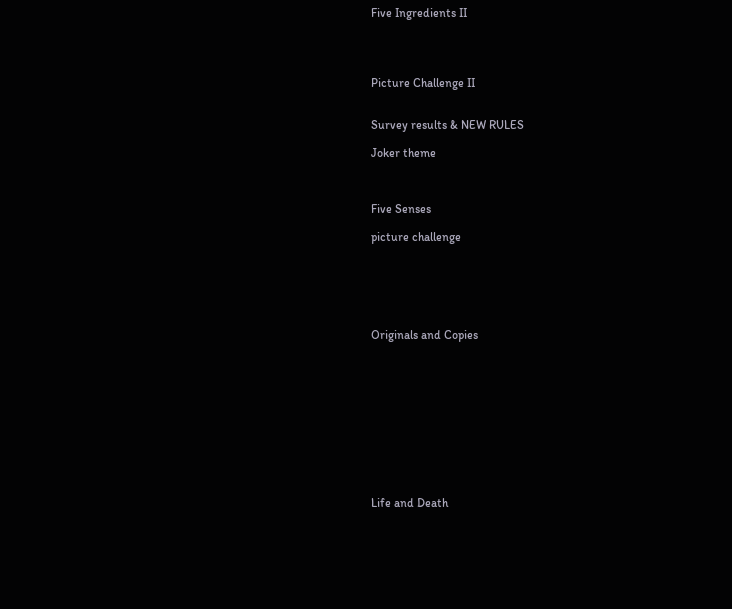Five Ingredients II




Picture Challenge II


Survey results & NEW RULES

Joker theme



Five Senses

picture challenge






Originals and Copies











Life and Death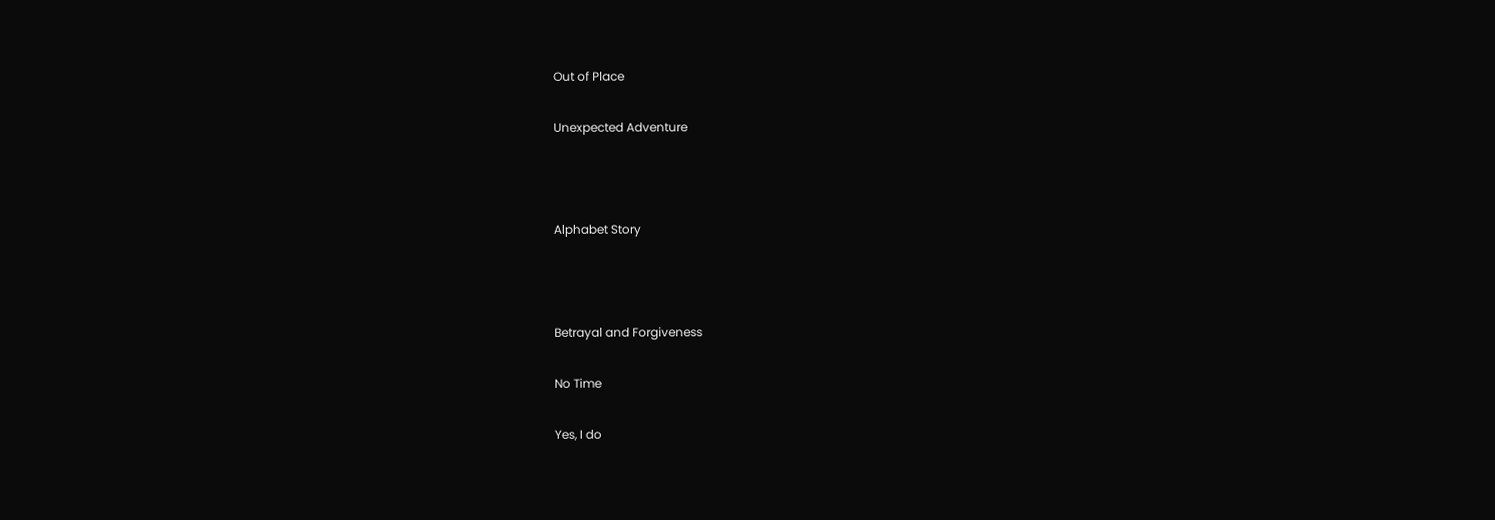Out of Place

Unexpected Adventure



Alphabet Story



Betrayal and Forgiveness

No Time

Yes, I do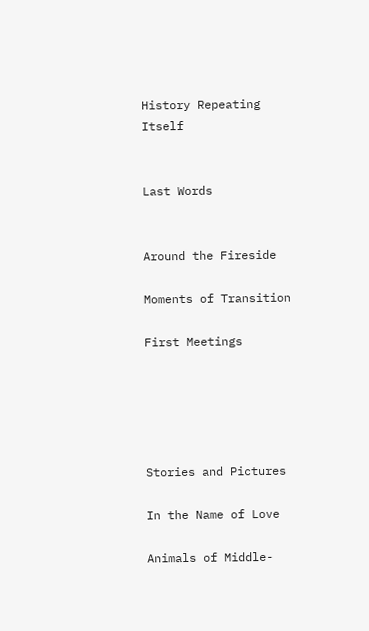History Repeating Itself


Last Words


Around the Fireside

Moments of Transition

First Meetings





Stories and Pictures

In the Name of Love

Animals of Middle-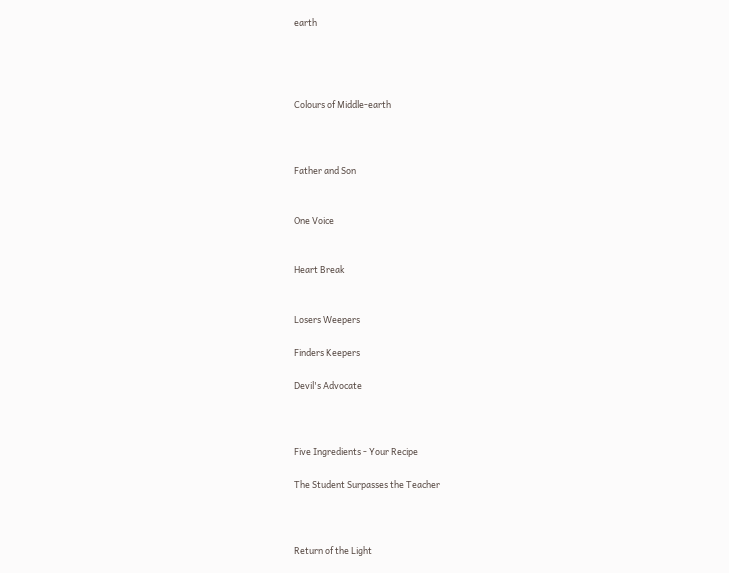earth




Colours of Middle-earth



Father and Son


One Voice


Heart Break


Losers Weepers

Finders Keepers

Devil's Advocate



Five Ingredients - Your Recipe

The Student Surpasses the Teacher



Return of the Light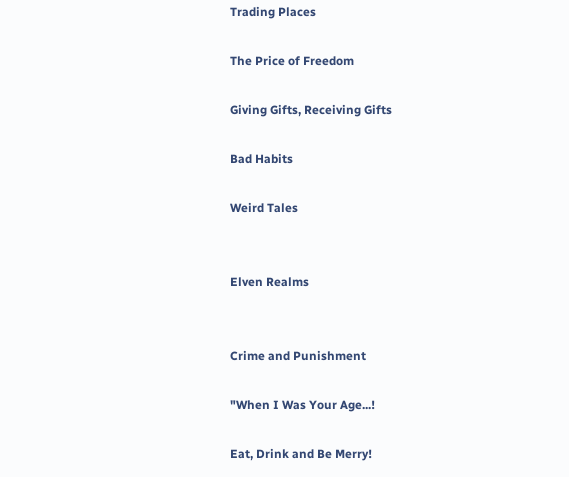Trading Places

The Price of Freedom

Giving Gifts, Receiving Gifts

Bad Habits

Weird Tales


Elven Realms


Crime and Punishment

"When I Was Your Age...!

Eat, Drink and Be Merry!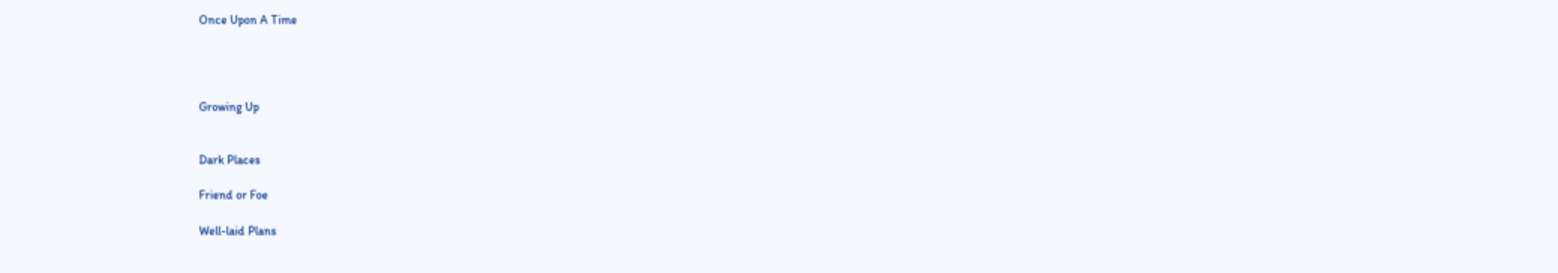Once Upon A Time




Growing Up


Dark Places

Friend or Foe

Well-laid Plans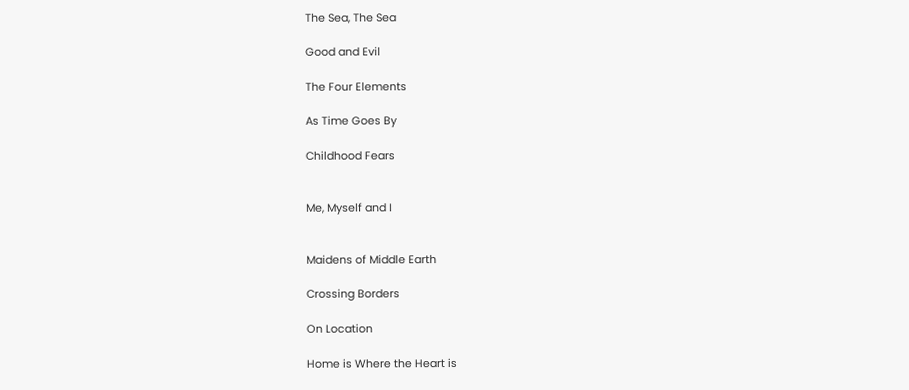The Sea, The Sea

Good and Evil

The Four Elements

As Time Goes By

Childhood Fears


Me, Myself and I


Maidens of Middle Earth

Crossing Borders

On Location

Home is Where the Heart is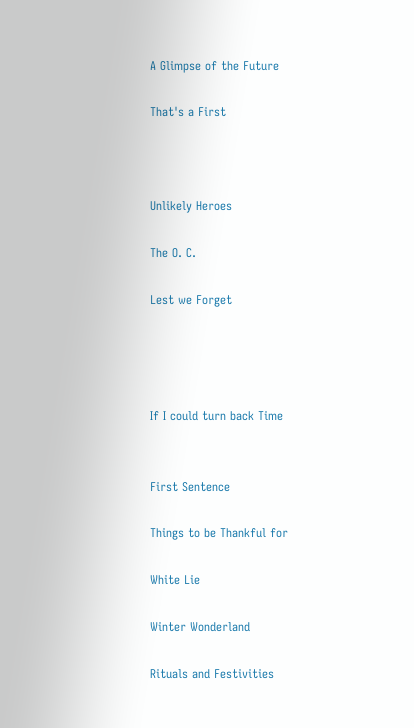A Glimpse of the Future

That's a First



Unlikely Heroes

The O. C.

Lest we Forget




If I could turn back Time


First Sentence

Things to be Thankful for

White Lie

Winter Wonderland

Rituals and Festivities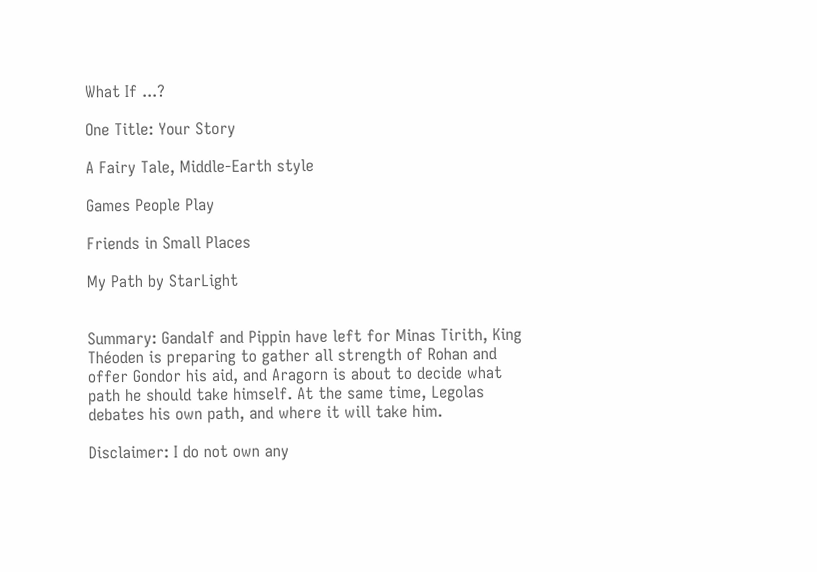What If ...?

One Title: Your Story

A Fairy Tale, Middle-Earth style

Games People Play

Friends in Small Places

My Path by StarLight


Summary: Gandalf and Pippin have left for Minas Tirith, King Théoden is preparing to gather all strength of Rohan and offer Gondor his aid, and Aragorn is about to decide what path he should take himself. At the same time, Legolas debates his own path, and where it will take him.

Disclaimer: I do not own any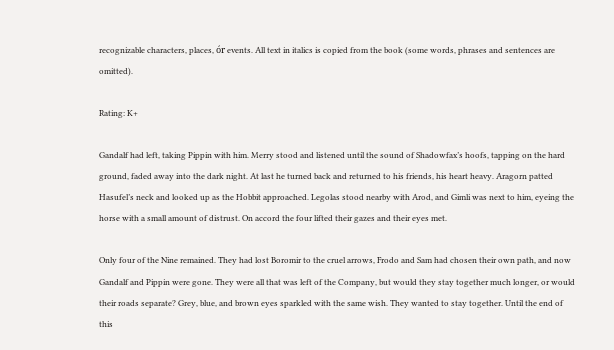recognizable characters, places, ór events. All text in italics is copied from the book (some words, phrases and sentences are omitted).

Rating: K+

Gandalf had left, taking Pippin with him. Merry stood and listened until the sound of Shadowfax’s hoofs, tapping on the hard ground, faded away into the dark night. At last he turned back and returned to his friends, his heart heavy. Aragorn patted Hasufel’s neck and looked up as the Hobbit approached. Legolas stood nearby with Arod, and Gimli was next to him, eyeing the horse with a small amount of distrust. On accord the four lifted their gazes and their eyes met.

Only four of the Nine remained. They had lost Boromir to the cruel arrows, Frodo and Sam had chosen their own path, and now Gandalf and Pippin were gone. They were all that was left of the Company, but would they stay together much longer, or would their roads separate? Grey, blue, and brown eyes sparkled with the same wish. They wanted to stay together. Until the end of this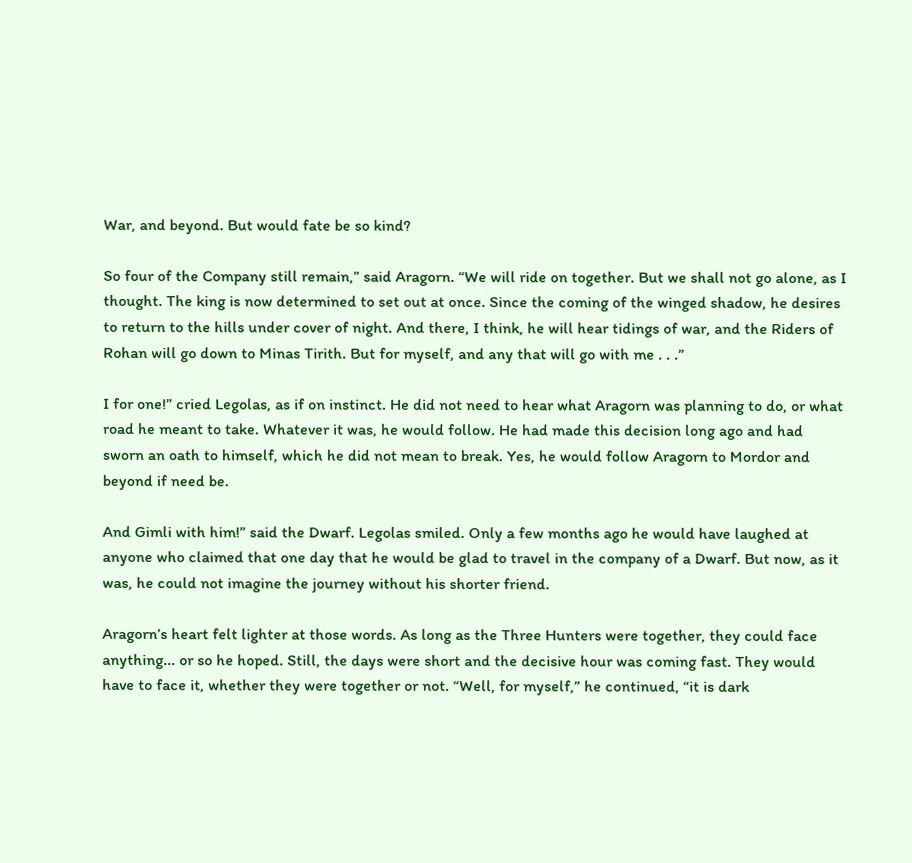War, and beyond. But would fate be so kind?

So four of the Company still remain,” said Aragorn. “We will ride on together. But we shall not go alone, as I thought. The king is now determined to set out at once. Since the coming of the winged shadow, he desires to return to the hills under cover of night. And there, I think, he will hear tidings of war, and the Riders of Rohan will go down to Minas Tirith. But for myself, and any that will go with me . . .”

I for one!” cried Legolas, as if on instinct. He did not need to hear what Aragorn was planning to do, or what road he meant to take. Whatever it was, he would follow. He had made this decision long ago and had sworn an oath to himself, which he did not mean to break. Yes, he would follow Aragorn to Mordor and beyond if need be.

And Gimli with him!” said the Dwarf. Legolas smiled. Only a few months ago he would have laughed at anyone who claimed that one day that he would be glad to travel in the company of a Dwarf. But now, as it was, he could not imagine the journey without his shorter friend.

Aragorn’s heart felt lighter at those words. As long as the Three Hunters were together, they could face anything... or so he hoped. Still, the days were short and the decisive hour was coming fast. They would have to face it, whether they were together or not. “Well, for myself,” he continued, “it is dark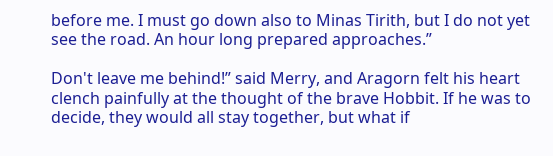before me. I must go down also to Minas Tirith, but I do not yet see the road. An hour long prepared approaches.”

Don't leave me behind!” said Merry, and Aragorn felt his heart clench painfully at the thought of the brave Hobbit. If he was to decide, they would all stay together, but what if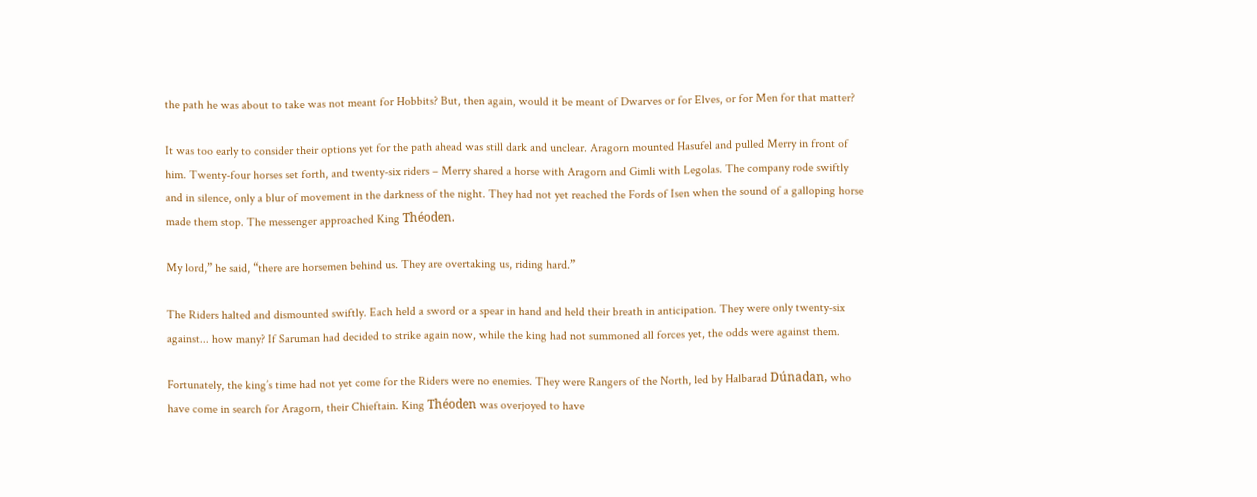the path he was about to take was not meant for Hobbits? But, then again, would it be meant of Dwarves or for Elves, or for Men for that matter?

It was too early to consider their options yet for the path ahead was still dark and unclear. Aragorn mounted Hasufel and pulled Merry in front of him. Twenty-four horses set forth, and twenty-six riders – Merry shared a horse with Aragorn and Gimli with Legolas. The company rode swiftly and in silence, only a blur of movement in the darkness of the night. They had not yet reached the Fords of Isen when the sound of a galloping horse made them stop. The messenger approached King Théoden.

My lord,” he said, “there are horsemen behind us. They are overtaking us, riding hard.”

The Riders halted and dismounted swiftly. Each held a sword or a spear in hand and held their breath in anticipation. They were only twenty-six against... how many? If Saruman had decided to strike again now, while the king had not summoned all forces yet, the odds were against them.

Fortunately, the king’s time had not yet come for the Riders were no enemies. They were Rangers of the North, led by Halbarad Dúnadan, who have come in search for Aragorn, their Chieftain. King Théoden was overjoyed to have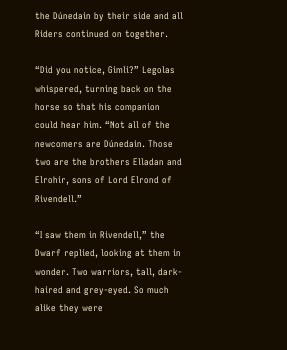the Dúnedain by their side and all Riders continued on together.

“Did you notice, Gimli?” Legolas whispered, turning back on the horse so that his companion could hear him. “Not all of the newcomers are Dúnedain. Those two are the brothers Elladan and Elrohir, sons of Lord Elrond of Rivendell.”

“I saw them in Rivendell,” the Dwarf replied, looking at them in wonder. Two warriors, tall, dark-haired and grey-eyed. So much alike they were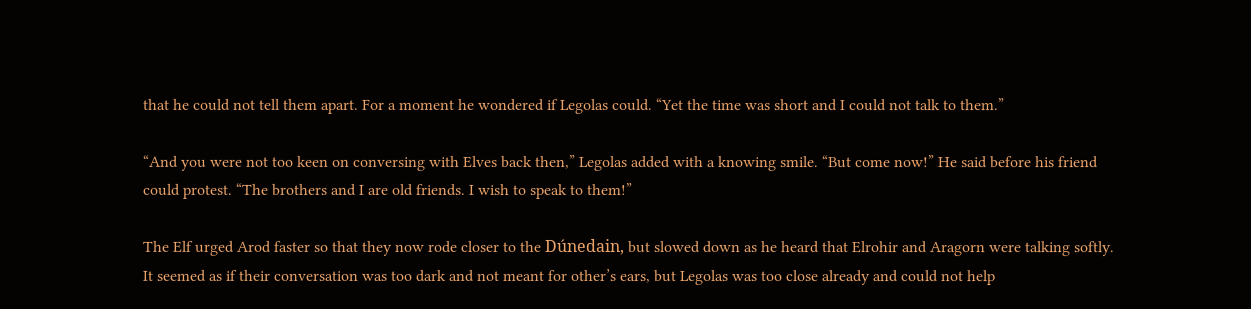that he could not tell them apart. For a moment he wondered if Legolas could. “Yet the time was short and I could not talk to them.”

“And you were not too keen on conversing with Elves back then,” Legolas added with a knowing smile. “But come now!” He said before his friend could protest. “The brothers and I are old friends. I wish to speak to them!”

The Elf urged Arod faster so that they now rode closer to the Dúnedain, but slowed down as he heard that Elrohir and Aragorn were talking softly. It seemed as if their conversation was too dark and not meant for other’s ears, but Legolas was too close already and could not help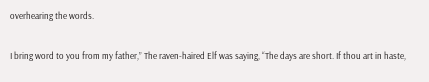overhearing the words.

I bring word to you from my father,” The raven-haired Elf was saying, “The days are short. If thou art in haste,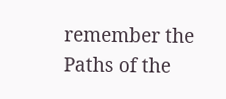remember the Paths of the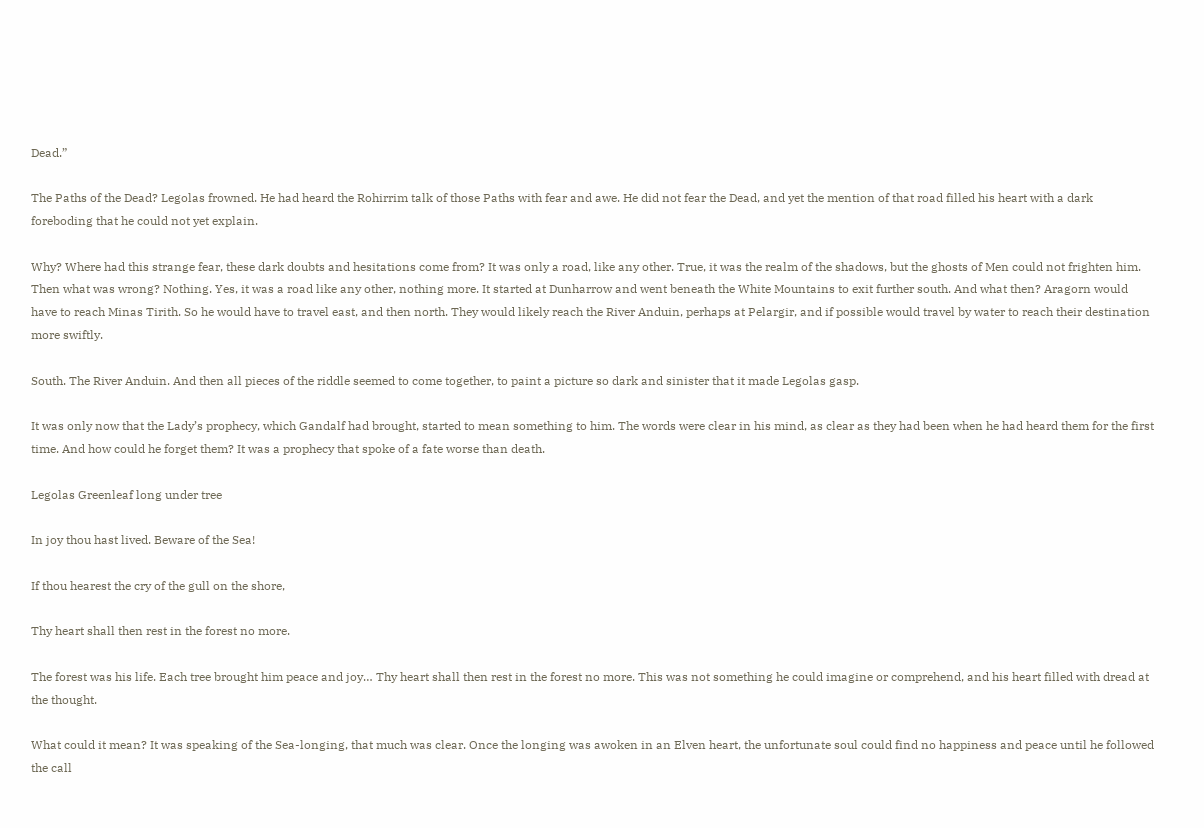Dead.”

The Paths of the Dead? Legolas frowned. He had heard the Rohirrim talk of those Paths with fear and awe. He did not fear the Dead, and yet the mention of that road filled his heart with a dark foreboding that he could not yet explain.

Why? Where had this strange fear, these dark doubts and hesitations come from? It was only a road, like any other. True, it was the realm of the shadows, but the ghosts of Men could not frighten him. Then what was wrong? Nothing. Yes, it was a road like any other, nothing more. It started at Dunharrow and went beneath the White Mountains to exit further south. And what then? Aragorn would have to reach Minas Tirith. So he would have to travel east, and then north. They would likely reach the River Anduin, perhaps at Pelargir, and if possible would travel by water to reach their destination more swiftly.

South. The River Anduin. And then all pieces of the riddle seemed to come together, to paint a picture so dark and sinister that it made Legolas gasp.

It was only now that the Lady’s prophecy, which Gandalf had brought, started to mean something to him. The words were clear in his mind, as clear as they had been when he had heard them for the first time. And how could he forget them? It was a prophecy that spoke of a fate worse than death.

Legolas Greenleaf long under tree

In joy thou hast lived. Beware of the Sea!

If thou hearest the cry of the gull on the shore,

Thy heart shall then rest in the forest no more.

The forest was his life. Each tree brought him peace and joy… Thy heart shall then rest in the forest no more. This was not something he could imagine or comprehend, and his heart filled with dread at the thought.

What could it mean? It was speaking of the Sea-longing, that much was clear. Once the longing was awoken in an Elven heart, the unfortunate soul could find no happiness and peace until he followed the call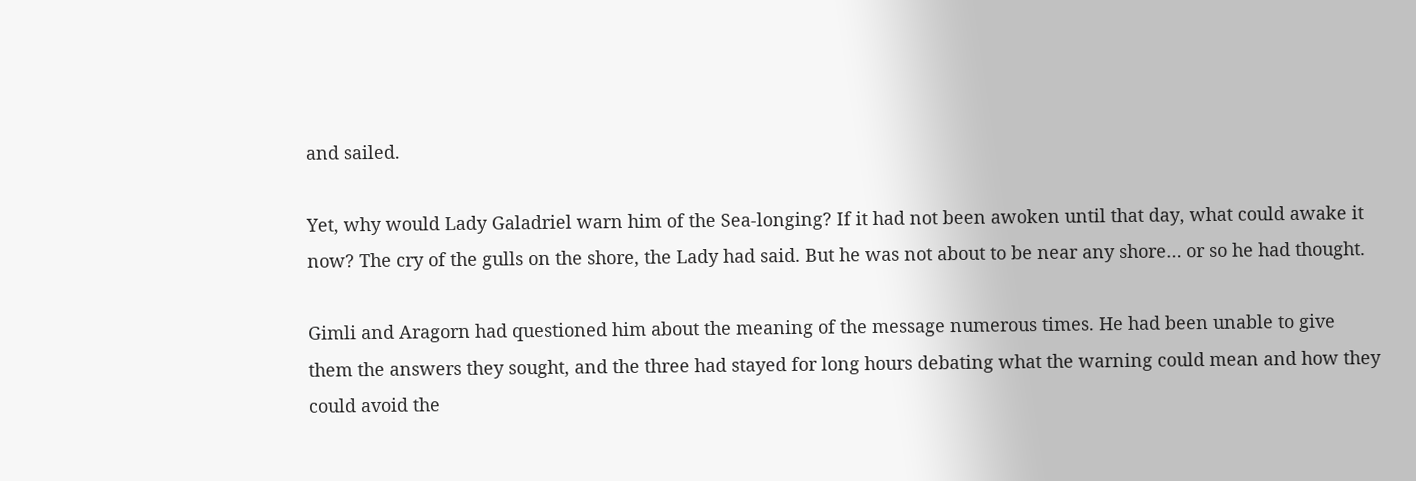and sailed.

Yet, why would Lady Galadriel warn him of the Sea-longing? If it had not been awoken until that day, what could awake it now? The cry of the gulls on the shore, the Lady had said. But he was not about to be near any shore… or so he had thought.

Gimli and Aragorn had questioned him about the meaning of the message numerous times. He had been unable to give them the answers they sought, and the three had stayed for long hours debating what the warning could mean and how they could avoid the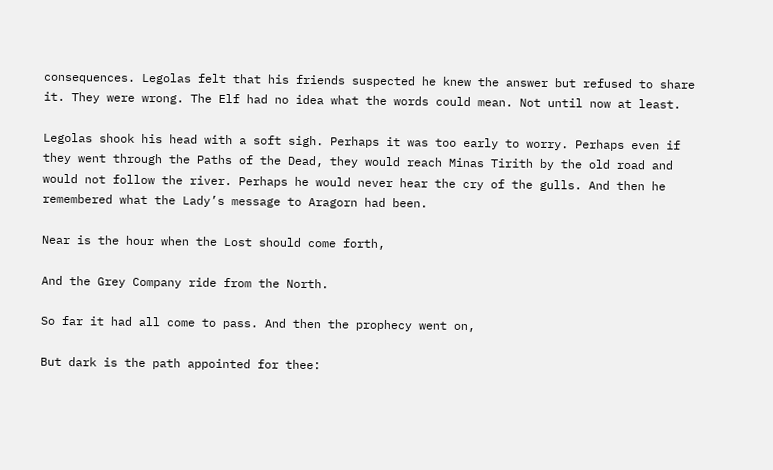consequences. Legolas felt that his friends suspected he knew the answer but refused to share it. They were wrong. The Elf had no idea what the words could mean. Not until now at least.

Legolas shook his head with a soft sigh. Perhaps it was too early to worry. Perhaps even if they went through the Paths of the Dead, they would reach Minas Tirith by the old road and would not follow the river. Perhaps he would never hear the cry of the gulls. And then he remembered what the Lady’s message to Aragorn had been.

Near is the hour when the Lost should come forth,

And the Grey Company ride from the North.

So far it had all come to pass. And then the prophecy went on,

But dark is the path appointed for thee: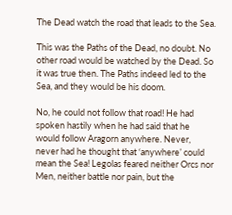The Dead watch the road that leads to the Sea.

This was the Paths of the Dead, no doubt. No other road would be watched by the Dead. So it was true then. The Paths indeed led to the Sea, and they would be his doom.

No, he could not follow that road! He had spoken hastily when he had said that he would follow Aragorn anywhere. Never, never had he thought that ‘anywhere’ could mean the Sea! Legolas feared neither Orcs nor Men, neither battle nor pain, but the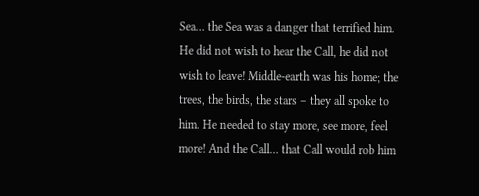Sea… the Sea was a danger that terrified him. He did not wish to hear the Call, he did not wish to leave! Middle-earth was his home; the trees, the birds, the stars – they all spoke to him. He needed to stay more, see more, feel more! And the Call… that Call would rob him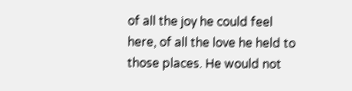of all the joy he could feel here, of all the love he held to those places. He would not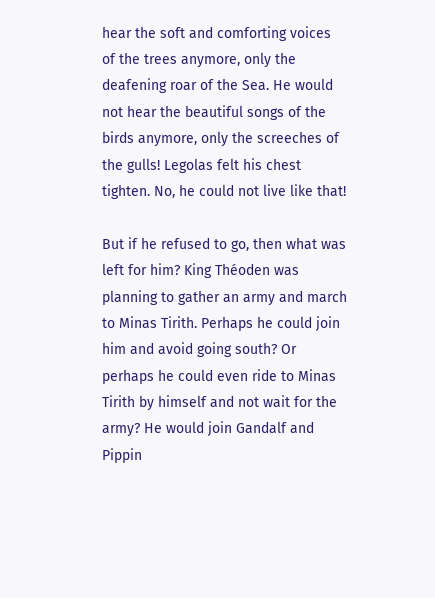hear the soft and comforting voices of the trees anymore, only the deafening roar of the Sea. He would not hear the beautiful songs of the birds anymore, only the screeches of the gulls! Legolas felt his chest tighten. No, he could not live like that!

But if he refused to go, then what was left for him? King Théoden was planning to gather an army and march to Minas Tirith. Perhaps he could join him and avoid going south? Or perhaps he could even ride to Minas Tirith by himself and not wait for the army? He would join Gandalf and Pippin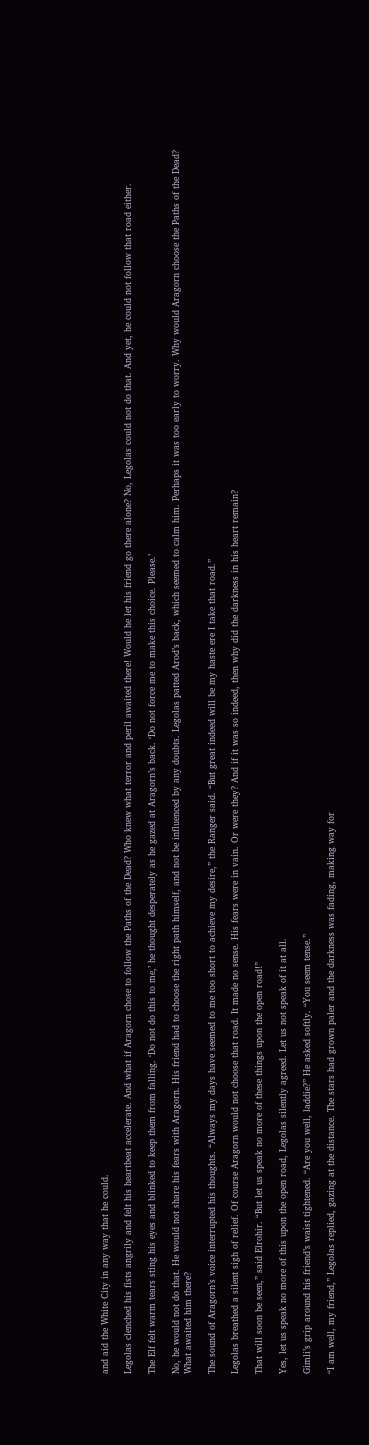and aid the White City in any way that he could.

Legolas clenched his fists angrily and felt his heartbeat accelerate. And what if Aragorn chose to follow the Paths of the Dead? Who knew what terror and peril awaited there! Would he let his friend go there alone? No, Legolas could not do that. And yet, he could not follow that road either.

The Elf felt warm tears sting his eyes and blinked to keep them from falling. ‘Do not do this to me,’ he thought desperately as he gazed at Aragorn’s back. ‘Do not force me to make this choice. Please.’

No, he would not do that. He would not share his fears with Aragorn. His friend had to choose the right path himself, and not be influenced by any doubts. Legolas patted Arod’s back, which seemed to calm him. Perhaps it was too early to worry. Why would Aragorn choose the Paths of the Dead? What awaited him there?

The sound of Aragorn’s voice interrupted his thoughts. “Always my days have seemed to me too short to achieve my desire,” the Ranger said. “But great indeed will be my haste ere I take that road.”

Legolas breathed a silent sigh of relief. Of course Aragorn would not choose that road. It made no sense. His fears were in vain. Or were they? And if it was so indeed, then why did the darkness in his heart remain?

That will soon be seen,” said Elrohir. “But let us speak no more of these things upon the open road!”

Yes, let us speak no more of this upon the open road, Legolas silently agreed. Let us not speak of it at all.

Gimli’s grip around his friend’s waist tightened. “Are you well, laddie?” He asked softly. “You seem tense.”

“I am well, my friend,” Legolas replied, gazing at the distance. The stars had grown paler and the darkness was fading, making way for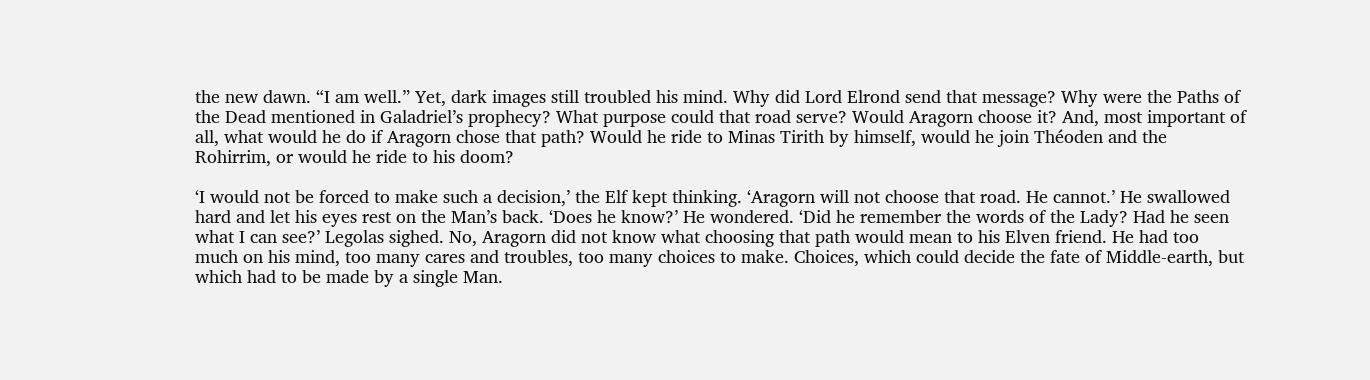the new dawn. “I am well.” Yet, dark images still troubled his mind. Why did Lord Elrond send that message? Why were the Paths of the Dead mentioned in Galadriel’s prophecy? What purpose could that road serve? Would Aragorn choose it? And, most important of all, what would he do if Aragorn chose that path? Would he ride to Minas Tirith by himself, would he join Théoden and the Rohirrim, or would he ride to his doom?

‘I would not be forced to make such a decision,’ the Elf kept thinking. ‘Aragorn will not choose that road. He cannot.’ He swallowed hard and let his eyes rest on the Man’s back. ‘Does he know?’ He wondered. ‘Did he remember the words of the Lady? Had he seen what I can see?’ Legolas sighed. No, Aragorn did not know what choosing that path would mean to his Elven friend. He had too much on his mind, too many cares and troubles, too many choices to make. Choices, which could decide the fate of Middle-earth, but which had to be made by a single Man.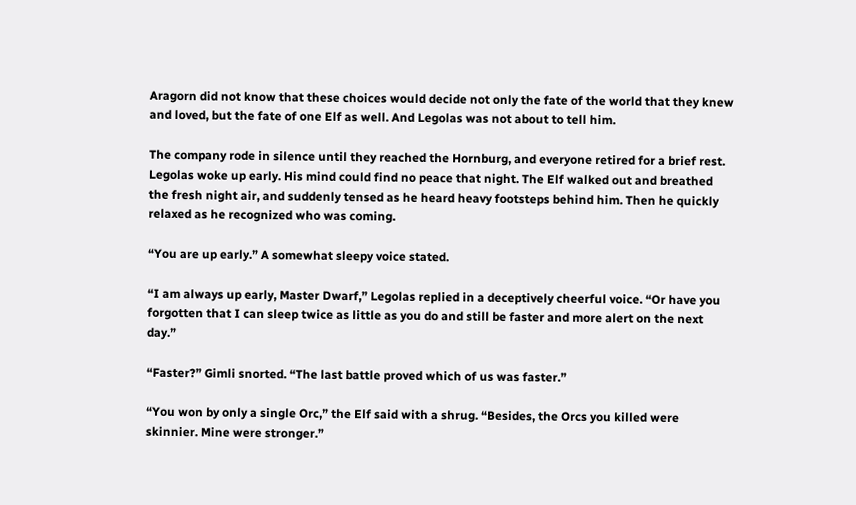Aragorn did not know that these choices would decide not only the fate of the world that they knew and loved, but the fate of one Elf as well. And Legolas was not about to tell him.

The company rode in silence until they reached the Hornburg, and everyone retired for a brief rest. Legolas woke up early. His mind could find no peace that night. The Elf walked out and breathed the fresh night air, and suddenly tensed as he heard heavy footsteps behind him. Then he quickly relaxed as he recognized who was coming.

“You are up early.” A somewhat sleepy voice stated.

“I am always up early, Master Dwarf,” Legolas replied in a deceptively cheerful voice. “Or have you forgotten that I can sleep twice as little as you do and still be faster and more alert on the next day.”

“Faster?” Gimli snorted. “The last battle proved which of us was faster.”

“You won by only a single Orc,” the Elf said with a shrug. “Besides, the Orcs you killed were skinnier. Mine were stronger.”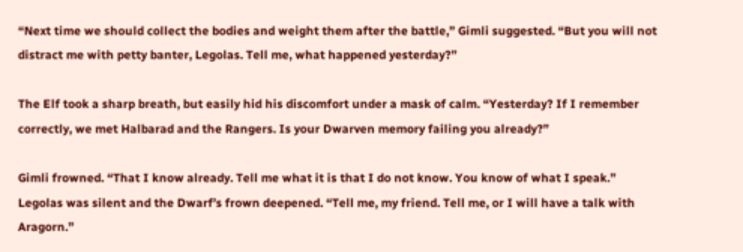“Next time we should collect the bodies and weight them after the battle,” Gimli suggested. “But you will not distract me with petty banter, Legolas. Tell me, what happened yesterday?”

The Elf took a sharp breath, but easily hid his discomfort under a mask of calm. “Yesterday? If I remember correctly, we met Halbarad and the Rangers. Is your Dwarven memory failing you already?”

Gimli frowned. “That I know already. Tell me what it is that I do not know. You know of what I speak.” Legolas was silent and the Dwarf’s frown deepened. “Tell me, my friend. Tell me, or I will have a talk with Aragorn.”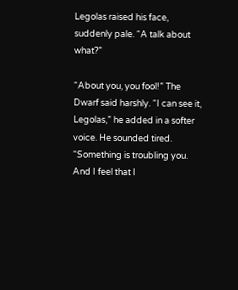Legolas raised his face, suddenly pale. “A talk about what?”

“About you, you fool!” The Dwarf said harshly. “I can see it, Legolas,” he added in a softer voice. He sounded tired. “Something is troubling you. And I feel that I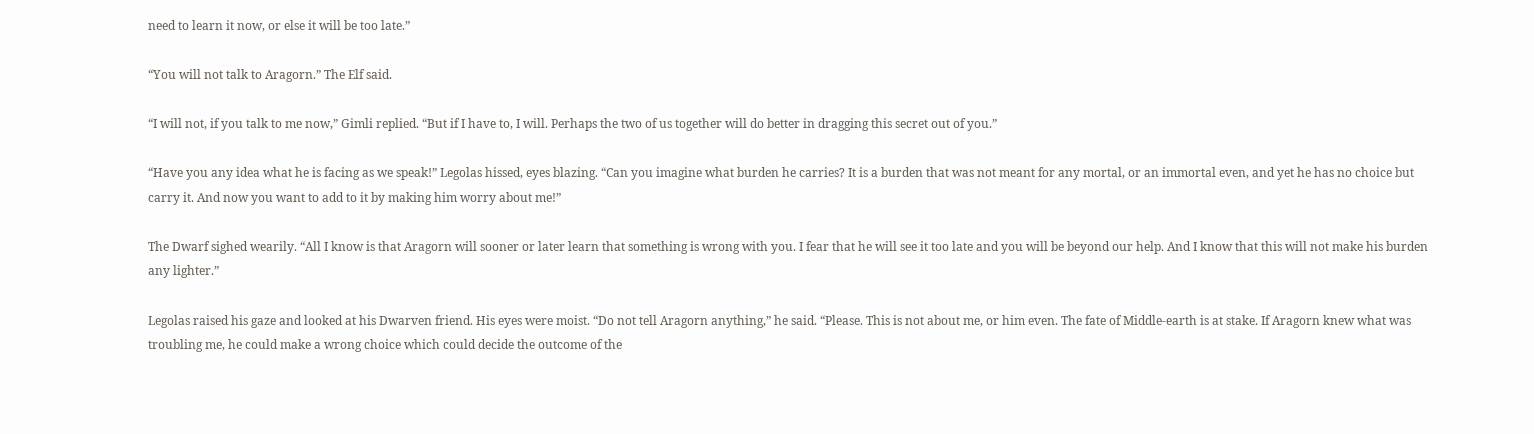need to learn it now, or else it will be too late.”

“You will not talk to Aragorn.” The Elf said.

“I will not, if you talk to me now,” Gimli replied. “But if I have to, I will. Perhaps the two of us together will do better in dragging this secret out of you.”

“Have you any idea what he is facing as we speak!” Legolas hissed, eyes blazing. “Can you imagine what burden he carries? It is a burden that was not meant for any mortal, or an immortal even, and yet he has no choice but carry it. And now you want to add to it by making him worry about me!”

The Dwarf sighed wearily. “All I know is that Aragorn will sooner or later learn that something is wrong with you. I fear that he will see it too late and you will be beyond our help. And I know that this will not make his burden any lighter.”

Legolas raised his gaze and looked at his Dwarven friend. His eyes were moist. “Do not tell Aragorn anything,” he said. “Please. This is not about me, or him even. The fate of Middle-earth is at stake. If Aragorn knew what was troubling me, he could make a wrong choice which could decide the outcome of the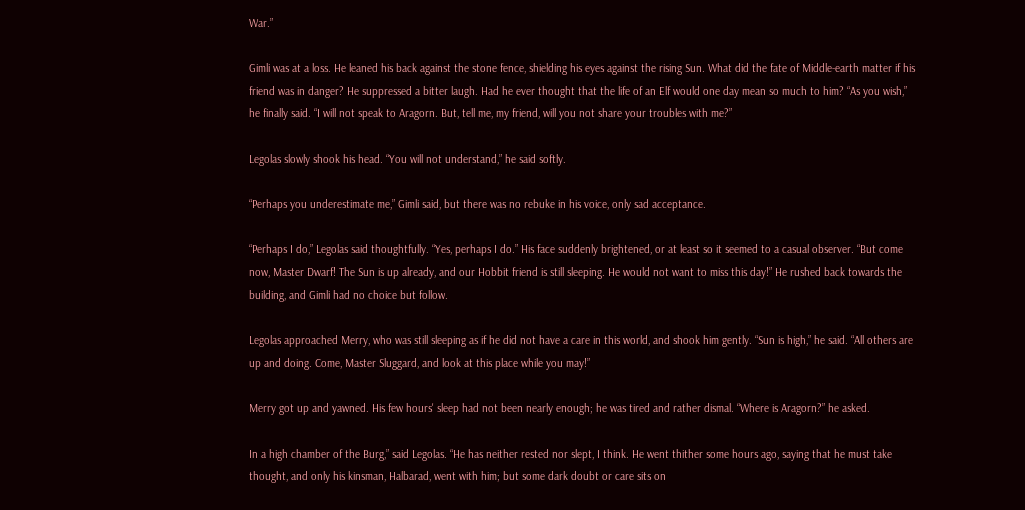War.”

Gimli was at a loss. He leaned his back against the stone fence, shielding his eyes against the rising Sun. What did the fate of Middle-earth matter if his friend was in danger? He suppressed a bitter laugh. Had he ever thought that the life of an Elf would one day mean so much to him? “As you wish,” he finally said. “I will not speak to Aragorn. But, tell me, my friend, will you not share your troubles with me?”

Legolas slowly shook his head. “You will not understand,” he said softly.

“Perhaps you underestimate me,” Gimli said, but there was no rebuke in his voice, only sad acceptance.

“Perhaps I do,” Legolas said thoughtfully. “Yes, perhaps I do.” His face suddenly brightened, or at least so it seemed to a casual observer. “But come now, Master Dwarf! The Sun is up already, and our Hobbit friend is still sleeping. He would not want to miss this day!” He rushed back towards the building, and Gimli had no choice but follow.

Legolas approached Merry, who was still sleeping as if he did not have a care in this world, and shook him gently. “Sun is high,” he said. “All others are up and doing. Come, Master Sluggard, and look at this place while you may!”

Merry got up and yawned. His few hours' sleep had not been nearly enough; he was tired and rather dismal. “Where is Aragorn?” he asked.

In a high chamber of the Burg,” said Legolas. “He has neither rested nor slept, I think. He went thither some hours ago, saying that he must take thought, and only his kinsman, Halbarad, went with him; but some dark doubt or care sits on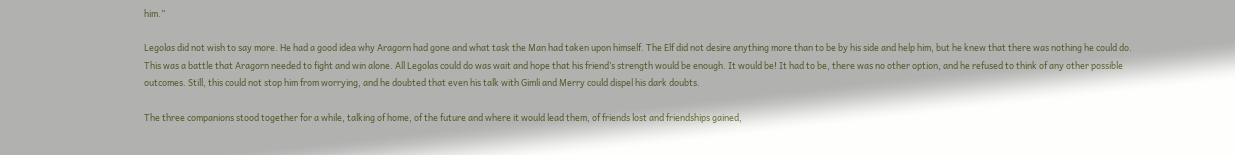him.”

Legolas did not wish to say more. He had a good idea why Aragorn had gone and what task the Man had taken upon himself. The Elf did not desire anything more than to be by his side and help him, but he knew that there was nothing he could do. This was a battle that Aragorn needed to fight and win alone. All Legolas could do was wait and hope that his friend’s strength would be enough. It would be! It had to be, there was no other option, and he refused to think of any other possible outcomes. Still, this could not stop him from worrying, and he doubted that even his talk with Gimli and Merry could dispel his dark doubts.

The three companions stood together for a while, talking of home, of the future and where it would lead them, of friends lost and friendships gained,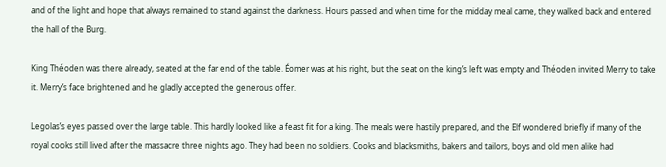and of the light and hope that always remained to stand against the darkness. Hours passed and when time for the midday meal came, they walked back and entered the hall of the Burg.

King Théoden was there already, seated at the far end of the table. Éomer was at his right, but the seat on the king’s left was empty and Théoden invited Merry to take it. Merry’s face brightened and he gladly accepted the generous offer.

Legolas’s eyes passed over the large table. This hardly looked like a feast fit for a king. The meals were hastily prepared, and the Elf wondered briefly if many of the royal cooks still lived after the massacre three nights ago. They had been no soldiers. Cooks and blacksmiths, bakers and tailors, boys and old men alike had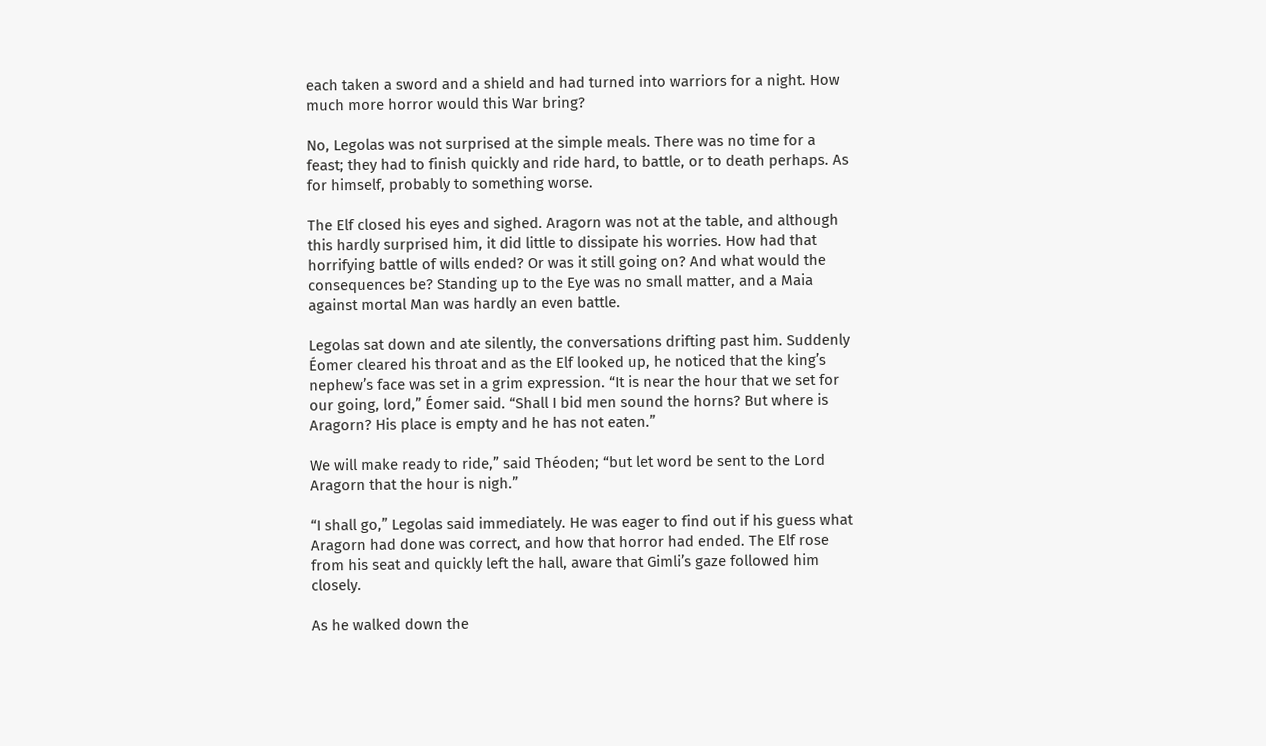each taken a sword and a shield and had turned into warriors for a night. How much more horror would this War bring?

No, Legolas was not surprised at the simple meals. There was no time for a feast; they had to finish quickly and ride hard, to battle, or to death perhaps. As for himself, probably to something worse.

The Elf closed his eyes and sighed. Aragorn was not at the table, and although this hardly surprised him, it did little to dissipate his worries. How had that horrifying battle of wills ended? Or was it still going on? And what would the consequences be? Standing up to the Eye was no small matter, and a Maia against mortal Man was hardly an even battle.

Legolas sat down and ate silently, the conversations drifting past him. Suddenly Éomer cleared his throat and as the Elf looked up, he noticed that the king’s nephew’s face was set in a grim expression. “It is near the hour that we set for our going, lord,” Éomer said. “Shall I bid men sound the horns? But where is Aragorn? His place is empty and he has not eaten.”

We will make ready to ride,” said Théoden; “but let word be sent to the Lord Aragorn that the hour is nigh.”

“I shall go,” Legolas said immediately. He was eager to find out if his guess what Aragorn had done was correct, and how that horror had ended. The Elf rose from his seat and quickly left the hall, aware that Gimli’s gaze followed him closely.

As he walked down the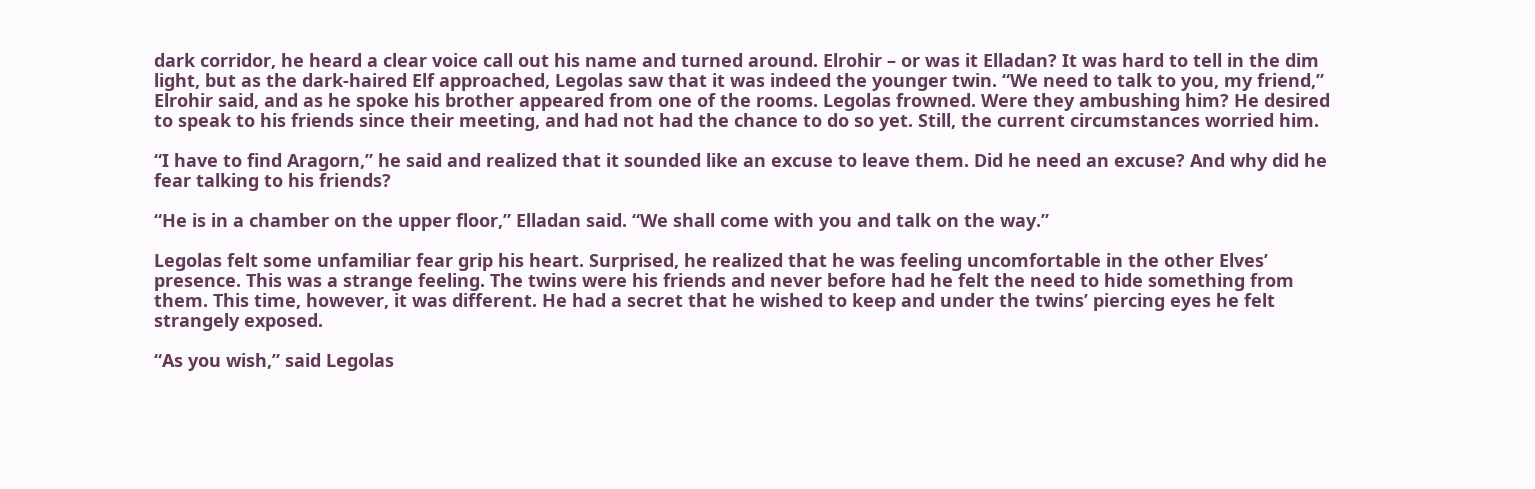dark corridor, he heard a clear voice call out his name and turned around. Elrohir – or was it Elladan? It was hard to tell in the dim light, but as the dark-haired Elf approached, Legolas saw that it was indeed the younger twin. “We need to talk to you, my friend,” Elrohir said, and as he spoke his brother appeared from one of the rooms. Legolas frowned. Were they ambushing him? He desired to speak to his friends since their meeting, and had not had the chance to do so yet. Still, the current circumstances worried him.

“I have to find Aragorn,” he said and realized that it sounded like an excuse to leave them. Did he need an excuse? And why did he fear talking to his friends?

“He is in a chamber on the upper floor,” Elladan said. “We shall come with you and talk on the way.”

Legolas felt some unfamiliar fear grip his heart. Surprised, he realized that he was feeling uncomfortable in the other Elves’ presence. This was a strange feeling. The twins were his friends and never before had he felt the need to hide something from them. This time, however, it was different. He had a secret that he wished to keep and under the twins’ piercing eyes he felt strangely exposed.

“As you wish,” said Legolas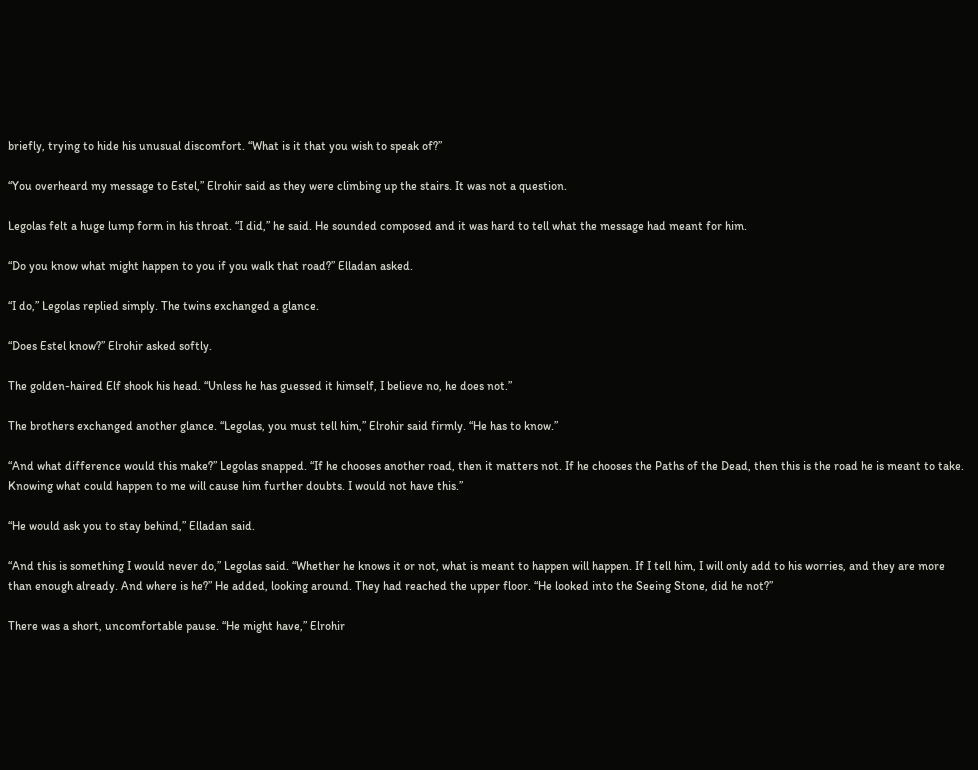briefly, trying to hide his unusual discomfort. “What is it that you wish to speak of?”

“You overheard my message to Estel,” Elrohir said as they were climbing up the stairs. It was not a question.

Legolas felt a huge lump form in his throat. “I did,” he said. He sounded composed and it was hard to tell what the message had meant for him.

“Do you know what might happen to you if you walk that road?” Elladan asked.

“I do,” Legolas replied simply. The twins exchanged a glance.

“Does Estel know?” Elrohir asked softly.

The golden-haired Elf shook his head. “Unless he has guessed it himself, I believe no, he does not.”

The brothers exchanged another glance. “Legolas, you must tell him,” Elrohir said firmly. “He has to know.”

“And what difference would this make?” Legolas snapped. “If he chooses another road, then it matters not. If he chooses the Paths of the Dead, then this is the road he is meant to take. Knowing what could happen to me will cause him further doubts. I would not have this.”

“He would ask you to stay behind,” Elladan said.

“And this is something I would never do,” Legolas said. “Whether he knows it or not, what is meant to happen will happen. If I tell him, I will only add to his worries, and they are more than enough already. And where is he?” He added, looking around. They had reached the upper floor. “He looked into the Seeing Stone, did he not?”

There was a short, uncomfortable pause. “He might have,” Elrohir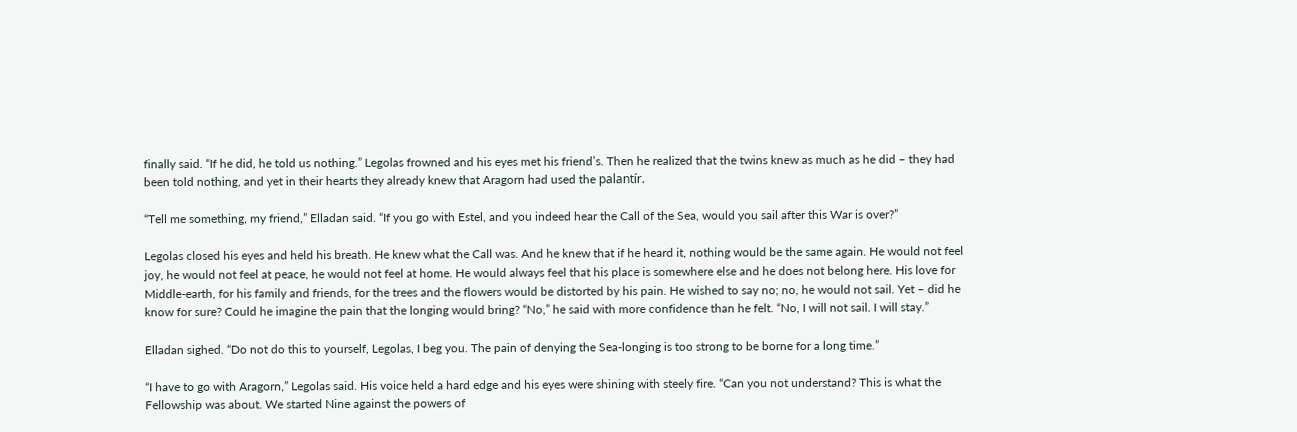finally said. “If he did, he told us nothing.” Legolas frowned and his eyes met his friend’s. Then he realized that the twins knew as much as he did – they had been told nothing, and yet in their hearts they already knew that Aragorn had used the palantír.

“Tell me something, my friend,” Elladan said. “If you go with Estel, and you indeed hear the Call of the Sea, would you sail after this War is over?”

Legolas closed his eyes and held his breath. He knew what the Call was. And he knew that if he heard it, nothing would be the same again. He would not feel joy, he would not feel at peace, he would not feel at home. He would always feel that his place is somewhere else and he does not belong here. His love for Middle-earth, for his family and friends, for the trees and the flowers would be distorted by his pain. He wished to say no; no, he would not sail. Yet – did he know for sure? Could he imagine the pain that the longing would bring? “No,” he said with more confidence than he felt. “No, I will not sail. I will stay.”

Elladan sighed. “Do not do this to yourself, Legolas, I beg you. The pain of denying the Sea-longing is too strong to be borne for a long time.”

“I have to go with Aragorn,” Legolas said. His voice held a hard edge and his eyes were shining with steely fire. “Can you not understand? This is what the Fellowship was about. We started Nine against the powers of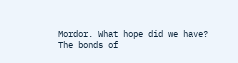Mordor. What hope did we have? The bonds of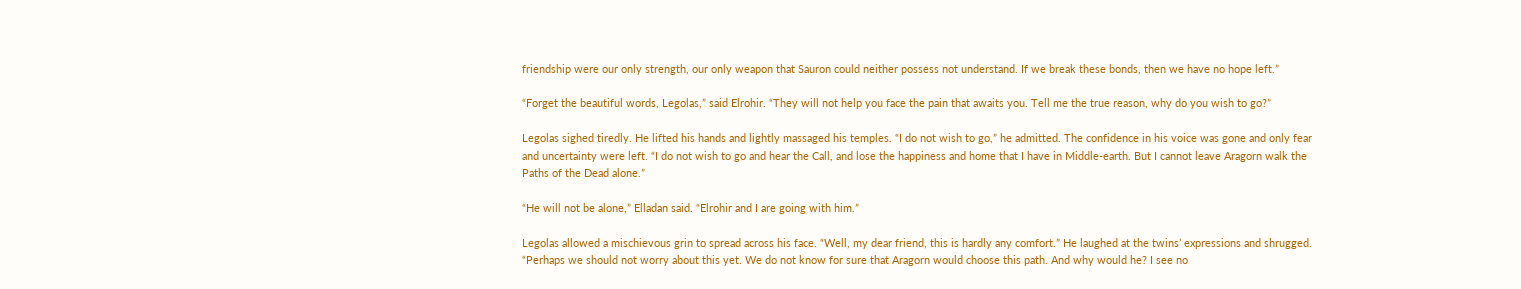friendship were our only strength, our only weapon that Sauron could neither possess not understand. If we break these bonds, then we have no hope left.”

“Forget the beautiful words, Legolas,” said Elrohir. “They will not help you face the pain that awaits you. Tell me the true reason, why do you wish to go?”

Legolas sighed tiredly. He lifted his hands and lightly massaged his temples. “I do not wish to go,” he admitted. The confidence in his voice was gone and only fear and uncertainty were left. “I do not wish to go and hear the Call, and lose the happiness and home that I have in Middle-earth. But I cannot leave Aragorn walk the Paths of the Dead alone.”

“He will not be alone,” Elladan said. “Elrohir and I are going with him.”

Legolas allowed a mischievous grin to spread across his face. “Well, my dear friend, this is hardly any comfort.” He laughed at the twins’ expressions and shrugged. “Perhaps we should not worry about this yet. We do not know for sure that Aragorn would choose this path. And why would he? I see no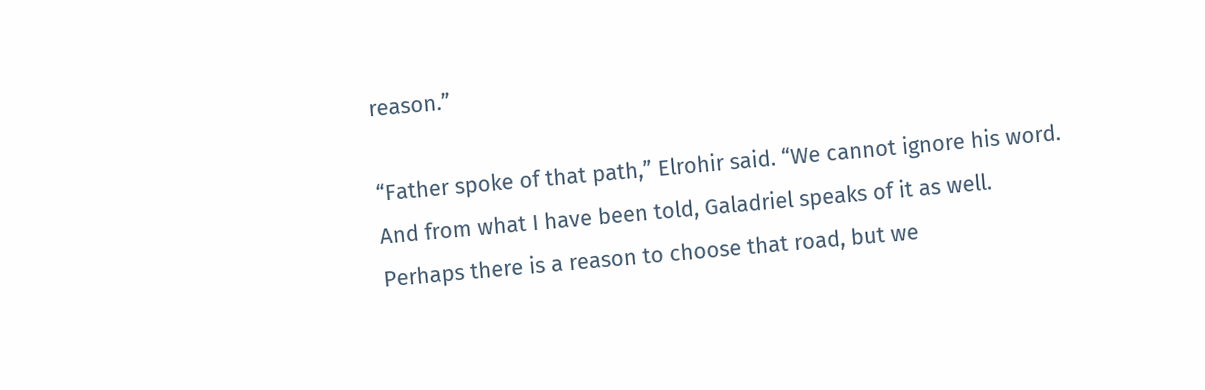reason.”

“Father spoke of that path,” Elrohir said. “We cannot ignore his word. And from what I have been told, Galadriel speaks of it as well. Perhaps there is a reason to choose that road, but we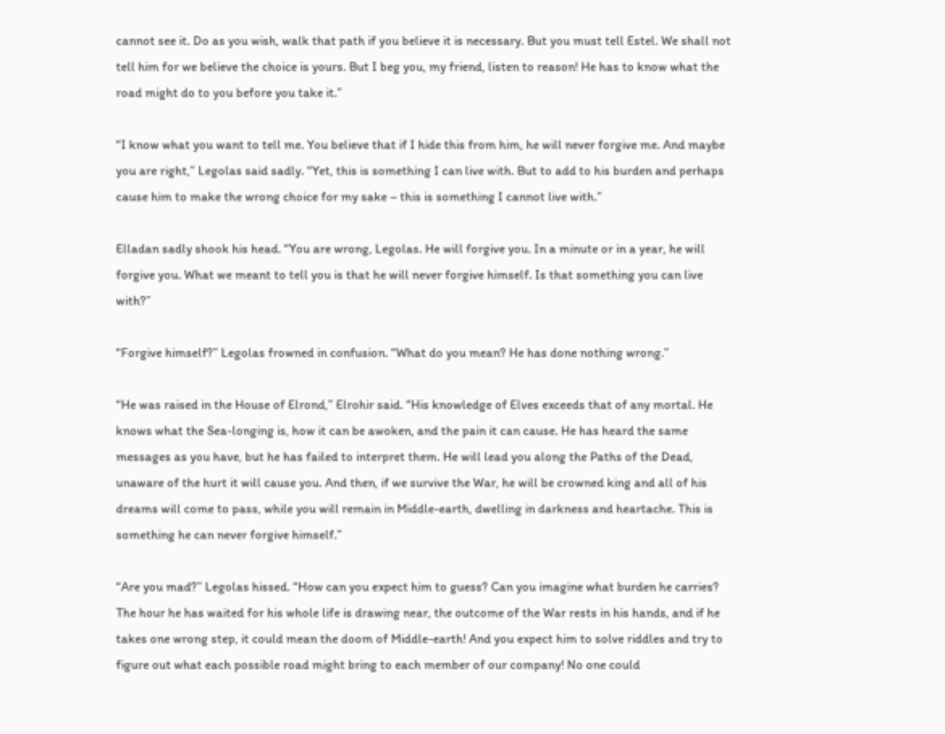cannot see it. Do as you wish, walk that path if you believe it is necessary. But you must tell Estel. We shall not tell him for we believe the choice is yours. But I beg you, my friend, listen to reason! He has to know what the road might do to you before you take it.”

“I know what you want to tell me. You believe that if I hide this from him, he will never forgive me. And maybe you are right,” Legolas said sadly. “Yet, this is something I can live with. But to add to his burden and perhaps cause him to make the wrong choice for my sake – this is something I cannot live with.”

Elladan sadly shook his head. “You are wrong, Legolas. He will forgive you. In a minute or in a year, he will forgive you. What we meant to tell you is that he will never forgive himself. Is that something you can live with?”

“Forgive himself?” Legolas frowned in confusion. “What do you mean? He has done nothing wrong.”

“He was raised in the House of Elrond,” Elrohir said. “His knowledge of Elves exceeds that of any mortal. He knows what the Sea-longing is, how it can be awoken, and the pain it can cause. He has heard the same messages as you have, but he has failed to interpret them. He will lead you along the Paths of the Dead, unaware of the hurt it will cause you. And then, if we survive the War, he will be crowned king and all of his dreams will come to pass, while you will remain in Middle-earth, dwelling in darkness and heartache. This is something he can never forgive himself.”

“Are you mad?” Legolas hissed. “How can you expect him to guess? Can you imagine what burden he carries? The hour he has waited for his whole life is drawing near, the outcome of the War rests in his hands, and if he takes one wrong step, it could mean the doom of Middle-earth! And you expect him to solve riddles and try to figure out what each possible road might bring to each member of our company! No one could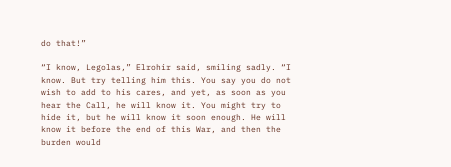do that!”

“I know, Legolas,” Elrohir said, smiling sadly. “I know. But try telling him this. You say you do not wish to add to his cares, and yet, as soon as you hear the Call, he will know it. You might try to hide it, but he will know it soon enough. He will know it before the end of this War, and then the burden would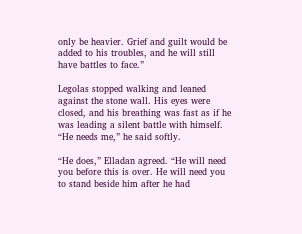only be heavier. Grief and guilt would be added to his troubles, and he will still have battles to face.”

Legolas stopped walking and leaned against the stone wall. His eyes were closed, and his breathing was fast as if he was leading a silent battle with himself. “He needs me,” he said softly.

“He does,” Elladan agreed. “He will need you before this is over. He will need you to stand beside him after he had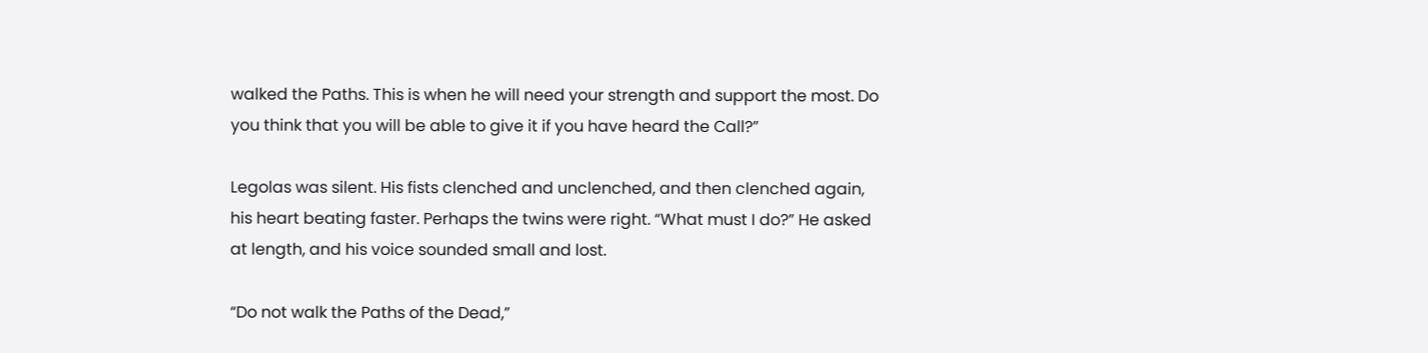walked the Paths. This is when he will need your strength and support the most. Do you think that you will be able to give it if you have heard the Call?”

Legolas was silent. His fists clenched and unclenched, and then clenched again, his heart beating faster. Perhaps the twins were right. “What must I do?” He asked at length, and his voice sounded small and lost.

“Do not walk the Paths of the Dead,”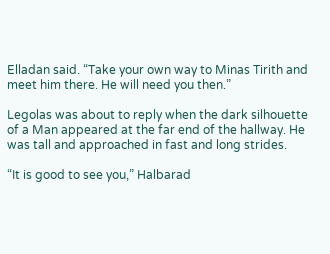Elladan said. “Take your own way to Minas Tirith and meet him there. He will need you then.”

Legolas was about to reply when the dark silhouette of a Man appeared at the far end of the hallway. He was tall and approached in fast and long strides.

“It is good to see you,” Halbarad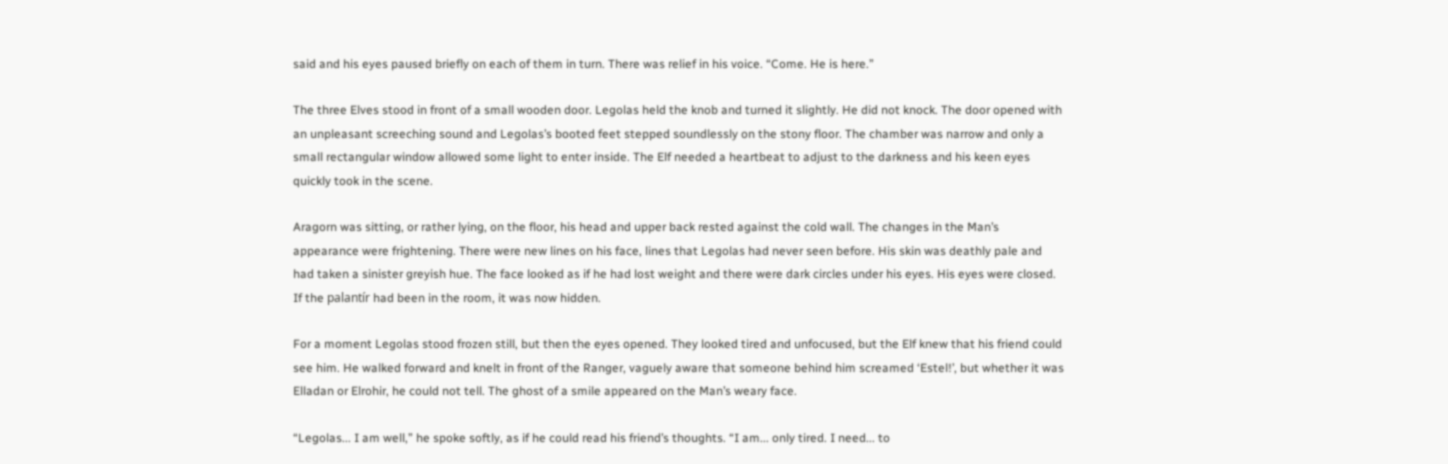said and his eyes paused briefly on each of them in turn. There was relief in his voice. “Come. He is here.”

The three Elves stood in front of a small wooden door. Legolas held the knob and turned it slightly. He did not knock. The door opened with an unpleasant screeching sound and Legolas’s booted feet stepped soundlessly on the stony floor. The chamber was narrow and only a small rectangular window allowed some light to enter inside. The Elf needed a heartbeat to adjust to the darkness and his keen eyes quickly took in the scene.

Aragorn was sitting, or rather lying, on the floor, his head and upper back rested against the cold wall. The changes in the Man’s appearance were frightening. There were new lines on his face, lines that Legolas had never seen before. His skin was deathly pale and had taken a sinister greyish hue. The face looked as if he had lost weight and there were dark circles under his eyes. His eyes were closed. If the palantír had been in the room, it was now hidden.

For a moment Legolas stood frozen still, but then the eyes opened. They looked tired and unfocused, but the Elf knew that his friend could see him. He walked forward and knelt in front of the Ranger, vaguely aware that someone behind him screamed ‘Estel!’, but whether it was Elladan or Elrohir, he could not tell. The ghost of a smile appeared on the Man’s weary face.

“Legolas... I am well,” he spoke softly, as if he could read his friend’s thoughts. “I am... only tired. I need... to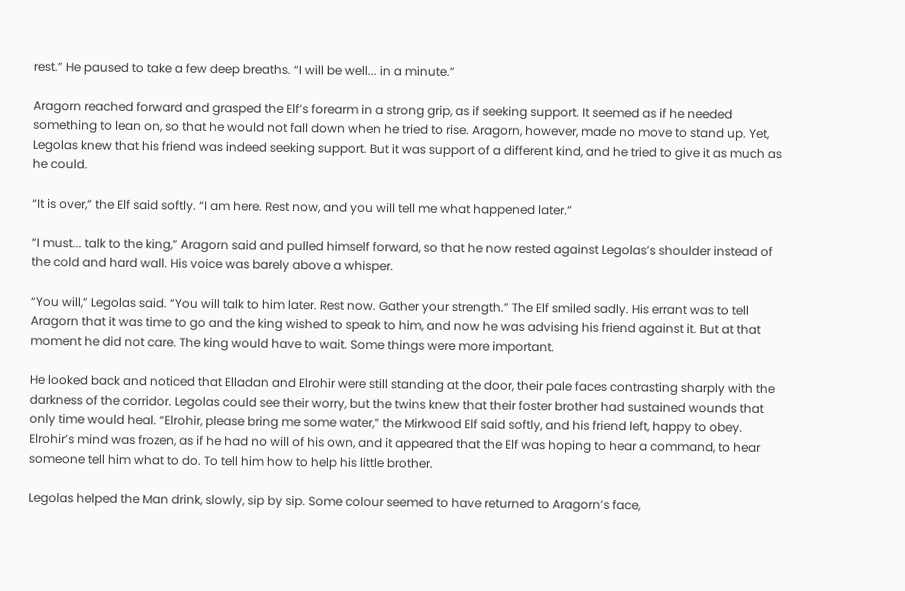rest.” He paused to take a few deep breaths. “I will be well... in a minute.”

Aragorn reached forward and grasped the Elf’s forearm in a strong grip, as if seeking support. It seemed as if he needed something to lean on, so that he would not fall down when he tried to rise. Aragorn, however, made no move to stand up. Yet, Legolas knew that his friend was indeed seeking support. But it was support of a different kind, and he tried to give it as much as he could.

“It is over,” the Elf said softly. “I am here. Rest now, and you will tell me what happened later.”

“I must... talk to the king,” Aragorn said and pulled himself forward, so that he now rested against Legolas’s shoulder instead of the cold and hard wall. His voice was barely above a whisper.

“You will,” Legolas said. “You will talk to him later. Rest now. Gather your strength.” The Elf smiled sadly. His errant was to tell Aragorn that it was time to go and the king wished to speak to him, and now he was advising his friend against it. But at that moment he did not care. The king would have to wait. Some things were more important.

He looked back and noticed that Elladan and Elrohir were still standing at the door, their pale faces contrasting sharply with the darkness of the corridor. Legolas could see their worry, but the twins knew that their foster brother had sustained wounds that only time would heal. “Elrohir, please bring me some water,” the Mirkwood Elf said softly, and his friend left, happy to obey. Elrohir’s mind was frozen, as if he had no will of his own, and it appeared that the Elf was hoping to hear a command, to hear someone tell him what to do. To tell him how to help his little brother.

Legolas helped the Man drink, slowly, sip by sip. Some colour seemed to have returned to Aragorn’s face,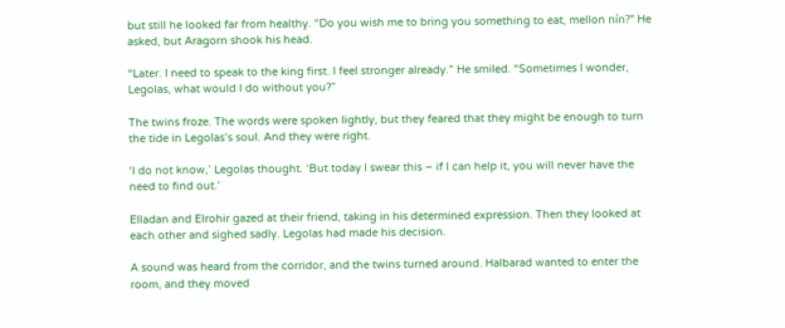but still he looked far from healthy. “Do you wish me to bring you something to eat, mellon nín?” He asked, but Aragorn shook his head.

“Later. I need to speak to the king first. I feel stronger already.” He smiled. “Sometimes I wonder, Legolas, what would I do without you?”

The twins froze. The words were spoken lightly, but they feared that they might be enough to turn the tide in Legolas’s soul. And they were right.

‘I do not know,’ Legolas thought. ‘But today I swear this – if I can help it, you will never have the need to find out.’

Elladan and Elrohir gazed at their friend, taking in his determined expression. Then they looked at each other and sighed sadly. Legolas had made his decision.

A sound was heard from the corridor, and the twins turned around. Halbarad wanted to enter the room, and they moved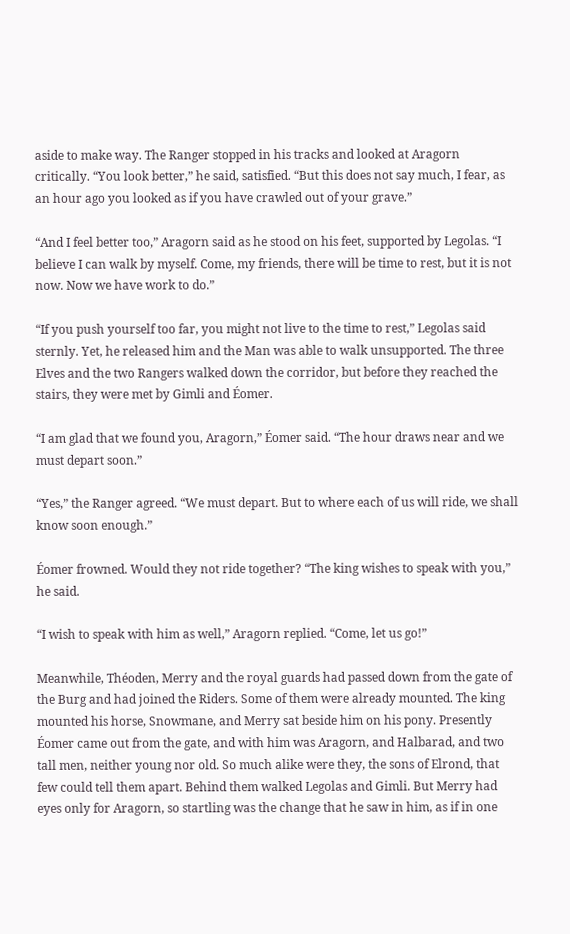aside to make way. The Ranger stopped in his tracks and looked at Aragorn critically. “You look better,” he said, satisfied. “But this does not say much, I fear, as an hour ago you looked as if you have crawled out of your grave.”

“And I feel better too,” Aragorn said as he stood on his feet, supported by Legolas. “I believe I can walk by myself. Come, my friends, there will be time to rest, but it is not now. Now we have work to do.”

“If you push yourself too far, you might not live to the time to rest,” Legolas said sternly. Yet, he released him and the Man was able to walk unsupported. The three Elves and the two Rangers walked down the corridor, but before they reached the stairs, they were met by Gimli and Éomer.

“I am glad that we found you, Aragorn,” Éomer said. “The hour draws near and we must depart soon.”

“Yes,” the Ranger agreed. “We must depart. But to where each of us will ride, we shall know soon enough.”

Éomer frowned. Would they not ride together? “The king wishes to speak with you,” he said.

“I wish to speak with him as well,” Aragorn replied. “Come, let us go!”

Meanwhile, Théoden, Merry and the royal guards had passed down from the gate of the Burg and had joined the Riders. Some of them were already mounted. The king mounted his horse, Snowmane, and Merry sat beside him on his pony. Presently Éomer came out from the gate, and with him was Aragorn, and Halbarad, and two tall men, neither young nor old. So much alike were they, the sons of Elrond, that few could tell them apart. Behind them walked Legolas and Gimli. But Merry had eyes only for Aragorn, so startling was the change that he saw in him, as if in one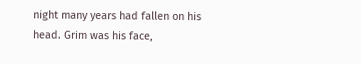night many years had fallen on his head. Grim was his face,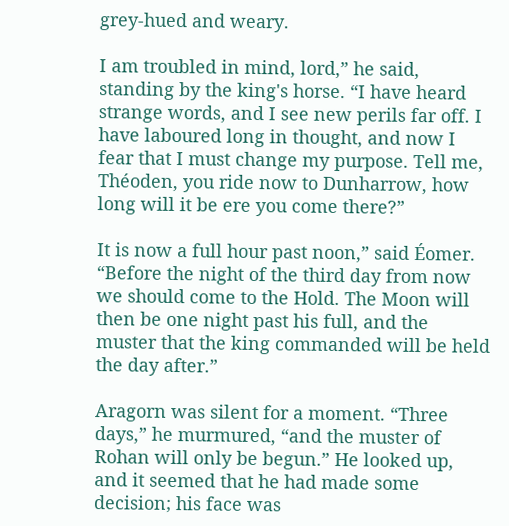grey-hued and weary.

I am troubled in mind, lord,” he said, standing by the king's horse. “I have heard strange words, and I see new perils far off. I have laboured long in thought, and now I fear that I must change my purpose. Tell me, Théoden, you ride now to Dunharrow, how long will it be ere you come there?”

It is now a full hour past noon,” said Éomer. “Before the night of the third day from now we should come to the Hold. The Moon will then be one night past his full, and the muster that the king commanded will be held the day after.”

Aragorn was silent for a moment. “Three days,” he murmured, “and the muster of Rohan will only be begun.” He looked up, and it seemed that he had made some decision; his face was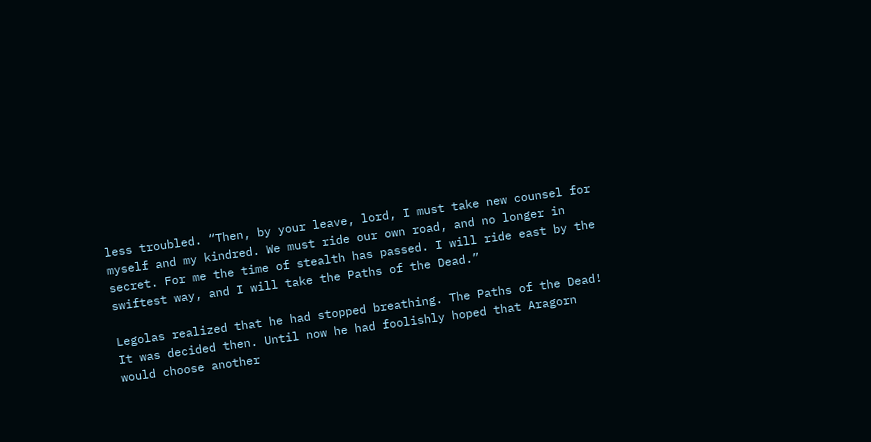less troubled. “Then, by your leave, lord, I must take new counsel for myself and my kindred. We must ride our own road, and no longer in secret. For me the time of stealth has passed. I will ride east by the swiftest way, and I will take the Paths of the Dead.”

Legolas realized that he had stopped breathing. The Paths of the Dead! It was decided then. Until now he had foolishly hoped that Aragorn would choose another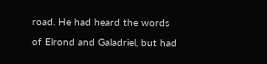road. He had heard the words of Elrond and Galadriel, but had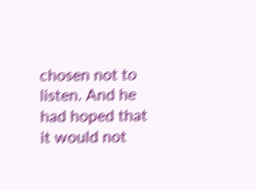chosen not to listen. And he had hoped that it would not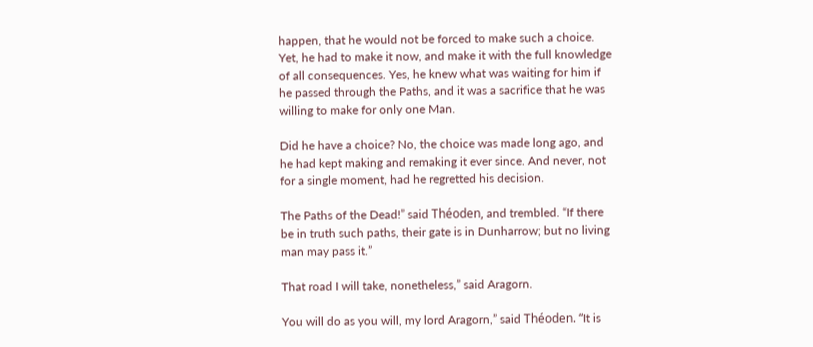happen, that he would not be forced to make such a choice. Yet, he had to make it now, and make it with the full knowledge of all consequences. Yes, he knew what was waiting for him if he passed through the Paths, and it was a sacrifice that he was willing to make for only one Man.

Did he have a choice? No, the choice was made long ago, and he had kept making and remaking it ever since. And never, not for a single moment, had he regretted his decision.

The Paths of the Dead!” said Théoden, and trembled. “If there be in truth such paths, their gate is in Dunharrow; but no living man may pass it.”

That road I will take, nonetheless,” said Aragorn.

You will do as you will, my lord Aragorn,” said Théoden. “It is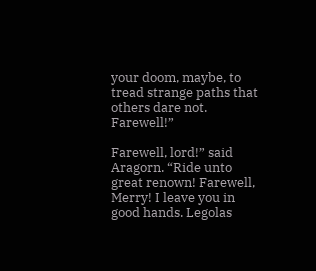your doom, maybe, to tread strange paths that others dare not. Farewell!”

Farewell, lord!” said Aragorn. “Ride unto great renown! Farewell, Merry! I leave you in good hands. Legolas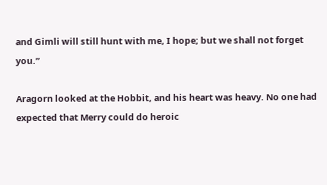and Gimli will still hunt with me, I hope; but we shall not forget you.”

Aragorn looked at the Hobbit, and his heart was heavy. No one had expected that Merry could do heroic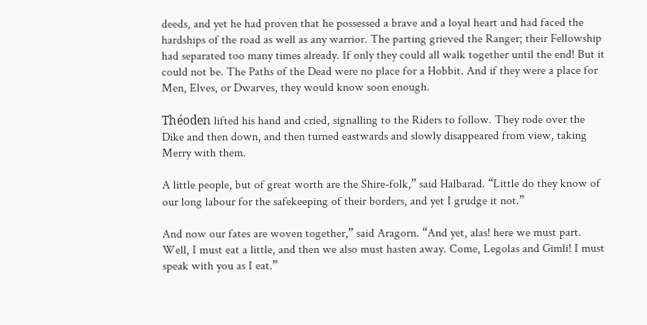deeds, and yet he had proven that he possessed a brave and a loyal heart and had faced the hardships of the road as well as any warrior. The parting grieved the Ranger; their Fellowship had separated too many times already. If only they could all walk together until the end! But it could not be. The Paths of the Dead were no place for a Hobbit. And if they were a place for Men, Elves, or Dwarves, they would know soon enough.

Théoden lifted his hand and cried, signalling to the Riders to follow. They rode over the Dike and then down, and then turned eastwards and slowly disappeared from view, taking Merry with them.

A little people, but of great worth are the Shire-folk,” said Halbarad. “Little do they know of our long labour for the safekeeping of their borders, and yet I grudge it not.”

And now our fates are woven together,” said Aragorn. “And yet, alas! here we must part. Well, I must eat a little, and then we also must hasten away. Come, Legolas and Gimli! I must speak with you as I eat.”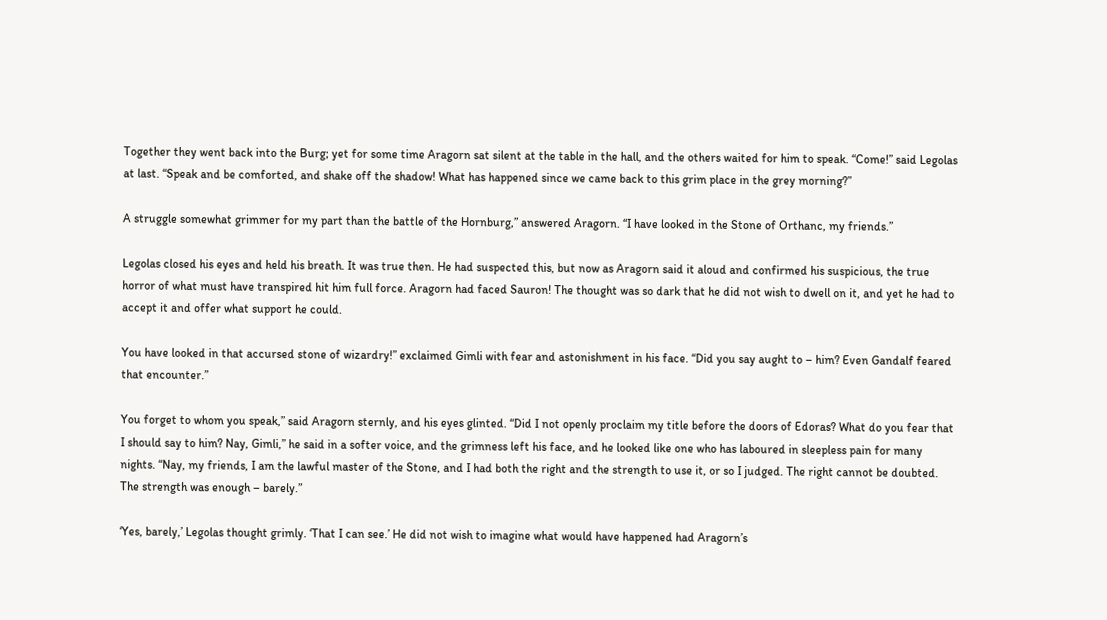Together they went back into the Burg; yet for some time Aragorn sat silent at the table in the hall, and the others waited for him to speak. “Come!” said Legolas at last. “Speak and be comforted, and shake off the shadow! What has happened since we came back to this grim place in the grey morning?”

A struggle somewhat grimmer for my part than the battle of the Hornburg,” answered Aragorn. “I have looked in the Stone of Orthanc, my friends.”

Legolas closed his eyes and held his breath. It was true then. He had suspected this, but now as Aragorn said it aloud and confirmed his suspicious, the true horror of what must have transpired hit him full force. Aragorn had faced Sauron! The thought was so dark that he did not wish to dwell on it, and yet he had to accept it and offer what support he could.

You have looked in that accursed stone of wizardry!” exclaimed Gimli with fear and astonishment in his face. “Did you say aught to – him? Even Gandalf feared that encounter.”

You forget to whom you speak,” said Aragorn sternly, and his eyes glinted. “Did I not openly proclaim my title before the doors of Edoras? What do you fear that I should say to him? Nay, Gimli,” he said in a softer voice, and the grimness left his face, and he looked like one who has laboured in sleepless pain for many nights. “Nay, my friends, I am the lawful master of the Stone, and I had both the right and the strength to use it, or so I judged. The right cannot be doubted. The strength was enough – barely.”

‘Yes, barely,’ Legolas thought grimly. ‘That I can see.’ He did not wish to imagine what would have happened had Aragorn’s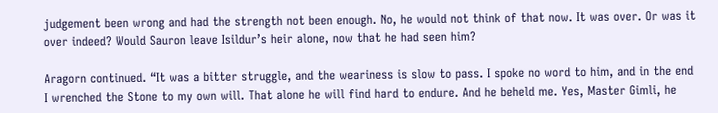judgement been wrong and had the strength not been enough. No, he would not think of that now. It was over. Or was it over indeed? Would Sauron leave Isildur’s heir alone, now that he had seen him?

Aragorn continued. “It was a bitter struggle, and the weariness is slow to pass. I spoke no word to him, and in the end I wrenched the Stone to my own will. That alone he will find hard to endure. And he beheld me. Yes, Master Gimli, he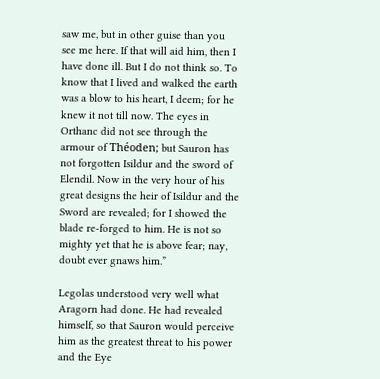saw me, but in other guise than you see me here. If that will aid him, then I have done ill. But I do not think so. To know that I lived and walked the earth was a blow to his heart, I deem; for he knew it not till now. The eyes in Orthanc did not see through the armour of Théoden; but Sauron has not forgotten Isildur and the sword of Elendil. Now in the very hour of his great designs the heir of Isildur and the Sword are revealed; for I showed the blade re-forged to him. He is not so mighty yet that he is above fear; nay, doubt ever gnaws him.”

Legolas understood very well what Aragorn had done. He had revealed himself, so that Sauron would perceive him as the greatest threat to his power and the Eye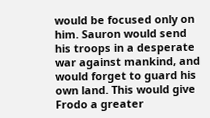would be focused only on him. Sauron would send his troops in a desperate war against mankind, and would forget to guard his own land. This would give Frodo a greater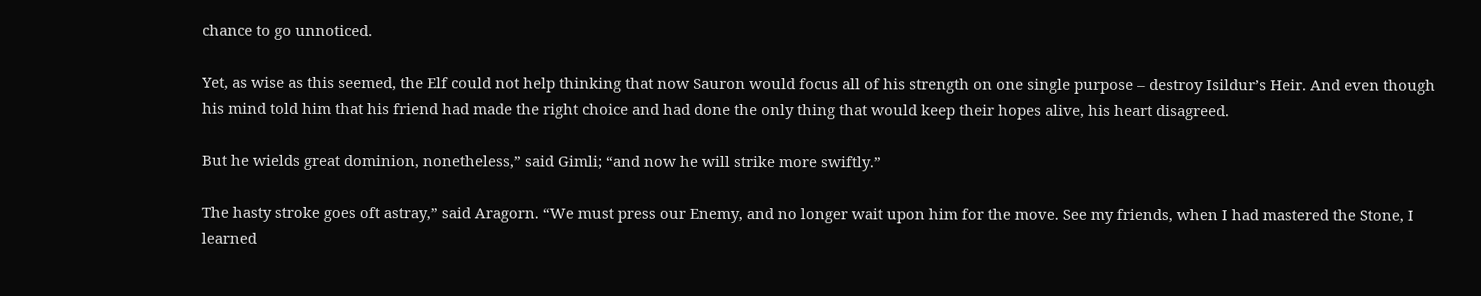chance to go unnoticed.

Yet, as wise as this seemed, the Elf could not help thinking that now Sauron would focus all of his strength on one single purpose – destroy Isildur’s Heir. And even though his mind told him that his friend had made the right choice and had done the only thing that would keep their hopes alive, his heart disagreed.

But he wields great dominion, nonetheless,” said Gimli; “and now he will strike more swiftly.”

The hasty stroke goes oft astray,” said Aragorn. “We must press our Enemy, and no longer wait upon him for the move. See my friends, when I had mastered the Stone, I learned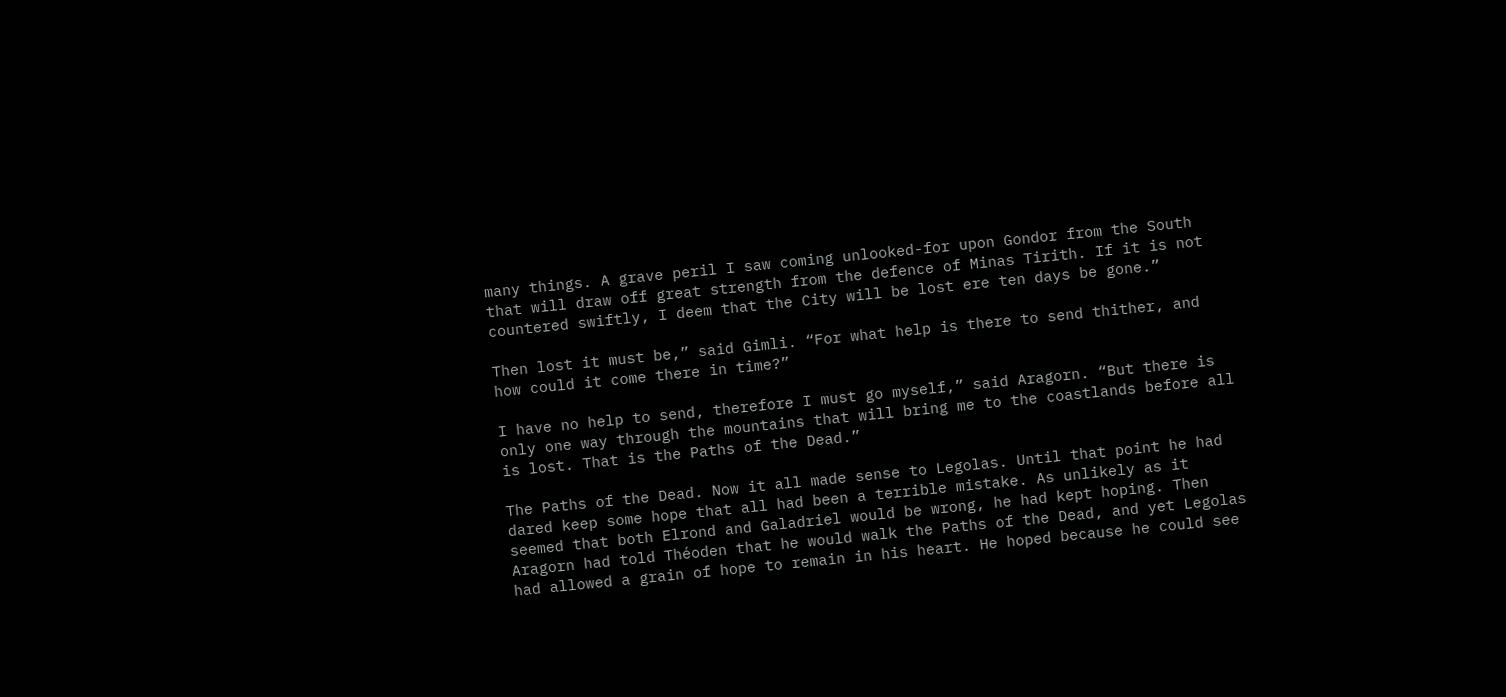many things. A grave peril I saw coming unlooked-for upon Gondor from the South that will draw off great strength from the defence of Minas Tirith. If it is not countered swiftly, I deem that the City will be lost ere ten days be gone.”

Then lost it must be,” said Gimli. “For what help is there to send thither, and how could it come there in time?”

I have no help to send, therefore I must go myself,” said Aragorn. “But there is only one way through the mountains that will bring me to the coastlands before all is lost. That is the Paths of the Dead.”

The Paths of the Dead. Now it all made sense to Legolas. Until that point he had dared keep some hope that all had been a terrible mistake. As unlikely as it seemed that both Elrond and Galadriel would be wrong, he had kept hoping. Then Aragorn had told Théoden that he would walk the Paths of the Dead, and yet Legolas had allowed a grain of hope to remain in his heart. He hoped because he could see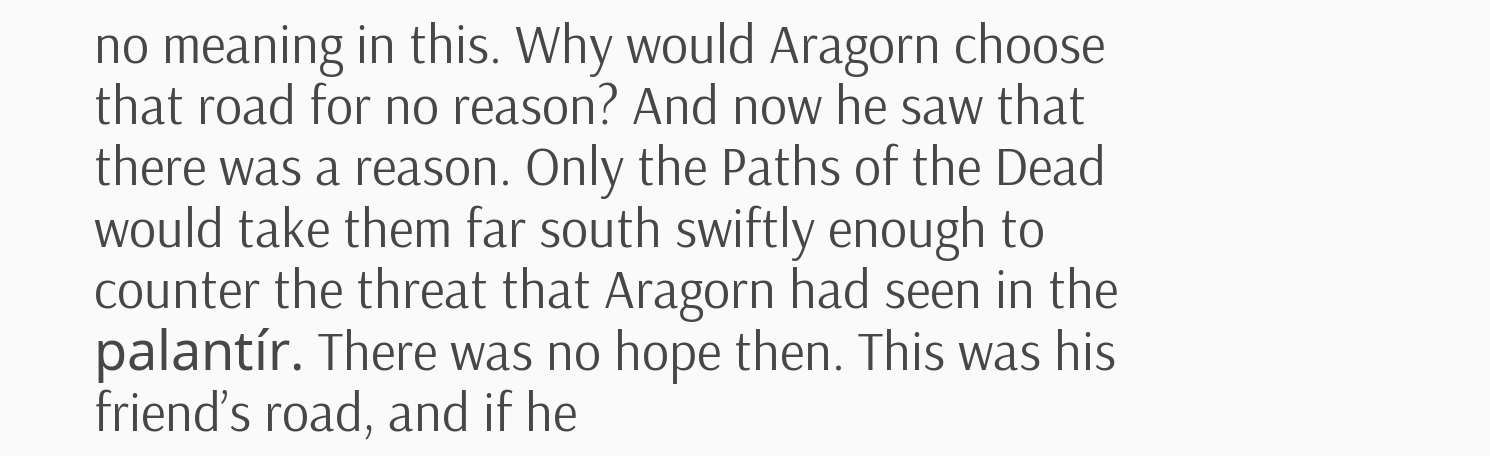no meaning in this. Why would Aragorn choose that road for no reason? And now he saw that there was a reason. Only the Paths of the Dead would take them far south swiftly enough to counter the threat that Aragorn had seen in the palantír. There was no hope then. This was his friend’s road, and if he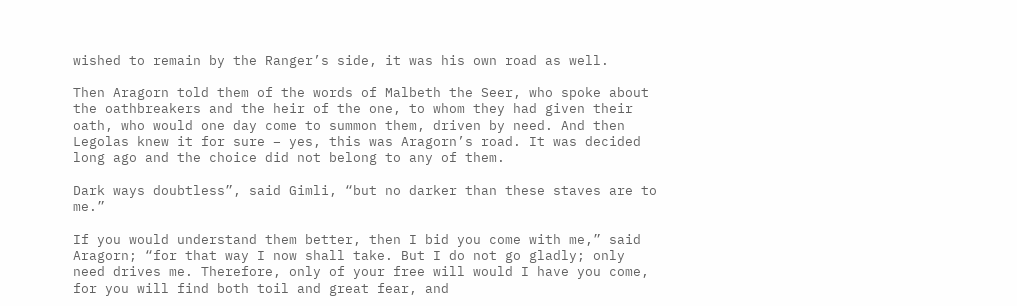wished to remain by the Ranger’s side, it was his own road as well.

Then Aragorn told them of the words of Malbeth the Seer, who spoke about the oathbreakers and the heir of the one, to whom they had given their oath, who would one day come to summon them, driven by need. And then Legolas knew it for sure – yes, this was Aragorn’s road. It was decided long ago and the choice did not belong to any of them.

Dark ways doubtless”, said Gimli, “but no darker than these staves are to me.”

If you would understand them better, then I bid you come with me,” said Aragorn; “for that way I now shall take. But I do not go gladly; only need drives me. Therefore, only of your free will would I have you come, for you will find both toil and great fear, and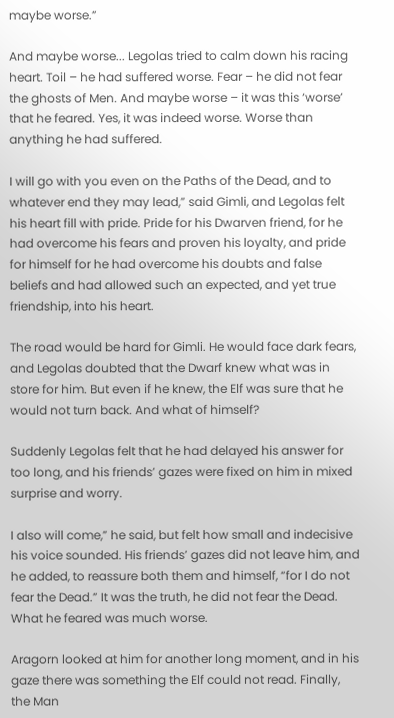maybe worse.”

And maybe worse... Legolas tried to calm down his racing heart. Toil – he had suffered worse. Fear – he did not fear the ghosts of Men. And maybe worse – it was this ‘worse’ that he feared. Yes, it was indeed worse. Worse than anything he had suffered.

I will go with you even on the Paths of the Dead, and to whatever end they may lead,” said Gimli, and Legolas felt his heart fill with pride. Pride for his Dwarven friend, for he had overcome his fears and proven his loyalty, and pride for himself for he had overcome his doubts and false beliefs and had allowed such an expected, and yet true friendship, into his heart.

The road would be hard for Gimli. He would face dark fears, and Legolas doubted that the Dwarf knew what was in store for him. But even if he knew, the Elf was sure that he would not turn back. And what of himself?

Suddenly Legolas felt that he had delayed his answer for too long, and his friends’ gazes were fixed on him in mixed surprise and worry.

I also will come,” he said, but felt how small and indecisive his voice sounded. His friends’ gazes did not leave him, and he added, to reassure both them and himself, “for I do not fear the Dead.” It was the truth, he did not fear the Dead. What he feared was much worse.

Aragorn looked at him for another long moment, and in his gaze there was something the Elf could not read. Finally, the Man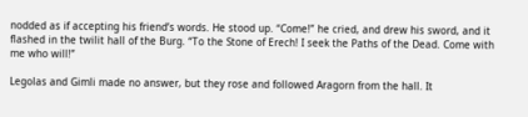nodded as if accepting his friend’s words. He stood up. “Come!” he cried, and drew his sword, and it flashed in the twilit hall of the Burg. “To the Stone of Erech! I seek the Paths of the Dead. Come with me who will!”

Legolas and Gimli made no answer, but they rose and followed Aragorn from the hall. It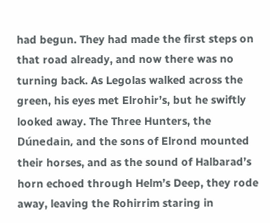had begun. They had made the first steps on that road already, and now there was no turning back. As Legolas walked across the green, his eyes met Elrohir’s, but he swiftly looked away. The Three Hunters, the Dúnedain, and the sons of Elrond mounted their horses, and as the sound of Halbarad’s horn echoed through Helm’s Deep, they rode away, leaving the Rohirrim staring in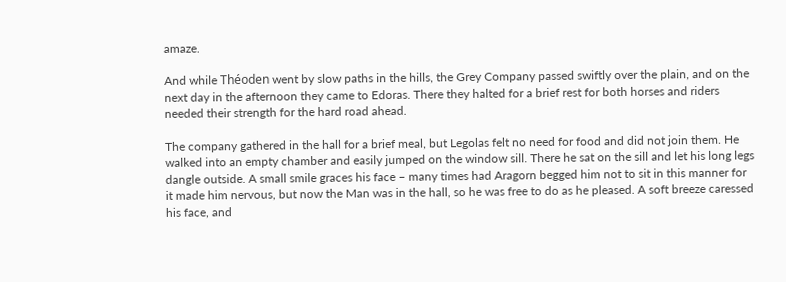amaze.

And while Théoden went by slow paths in the hills, the Grey Company passed swiftly over the plain, and on the next day in the afternoon they came to Edoras. There they halted for a brief rest for both horses and riders needed their strength for the hard road ahead.

The company gathered in the hall for a brief meal, but Legolas felt no need for food and did not join them. He walked into an empty chamber and easily jumped on the window sill. There he sat on the sill and let his long legs dangle outside. A small smile graces his face – many times had Aragorn begged him not to sit in this manner for it made him nervous, but now the Man was in the hall, so he was free to do as he pleased. A soft breeze caressed his face, and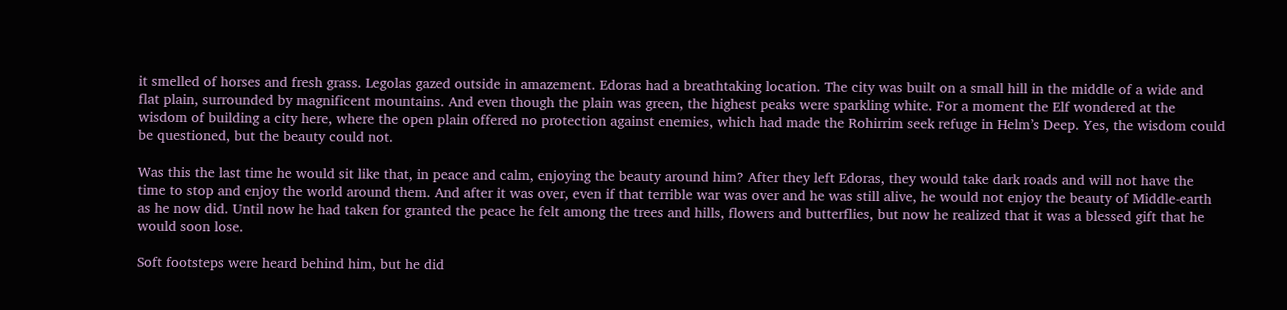it smelled of horses and fresh grass. Legolas gazed outside in amazement. Edoras had a breathtaking location. The city was built on a small hill in the middle of a wide and flat plain, surrounded by magnificent mountains. And even though the plain was green, the highest peaks were sparkling white. For a moment the Elf wondered at the wisdom of building a city here, where the open plain offered no protection against enemies, which had made the Rohirrim seek refuge in Helm’s Deep. Yes, the wisdom could be questioned, but the beauty could not.

Was this the last time he would sit like that, in peace and calm, enjoying the beauty around him? After they left Edoras, they would take dark roads and will not have the time to stop and enjoy the world around them. And after it was over, even if that terrible war was over and he was still alive, he would not enjoy the beauty of Middle-earth as he now did. Until now he had taken for granted the peace he felt among the trees and hills, flowers and butterflies, but now he realized that it was a blessed gift that he would soon lose.

Soft footsteps were heard behind him, but he did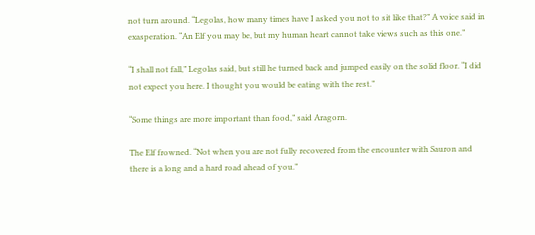not turn around. “Legolas, how many times have I asked you not to sit like that?” A voice said in exasperation. “An Elf you may be, but my human heart cannot take views such as this one.”

“I shall not fall,” Legolas said, but still he turned back and jumped easily on the solid floor. “I did not expect you here. I thought you would be eating with the rest.”

“Some things are more important than food,” said Aragorn.

The Elf frowned. “Not when you are not fully recovered from the encounter with Sauron and there is a long and a hard road ahead of you.”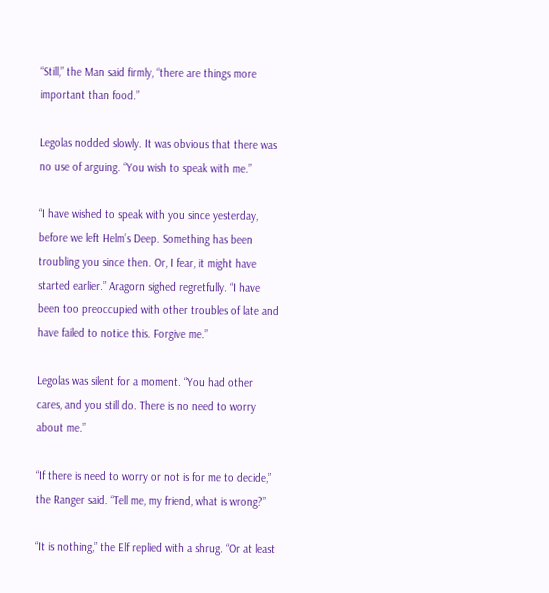“Still,” the Man said firmly, “there are things more important than food.”

Legolas nodded slowly. It was obvious that there was no use of arguing. “You wish to speak with me.”

“I have wished to speak with you since yesterday, before we left Helm’s Deep. Something has been troubling you since then. Or, I fear, it might have started earlier.” Aragorn sighed regretfully. “I have been too preoccupied with other troubles of late and have failed to notice this. Forgive me.”

Legolas was silent for a moment. “You had other cares, and you still do. There is no need to worry about me.”

“If there is need to worry or not is for me to decide,” the Ranger said. “Tell me, my friend, what is wrong?”

“It is nothing,” the Elf replied with a shrug. “Or at least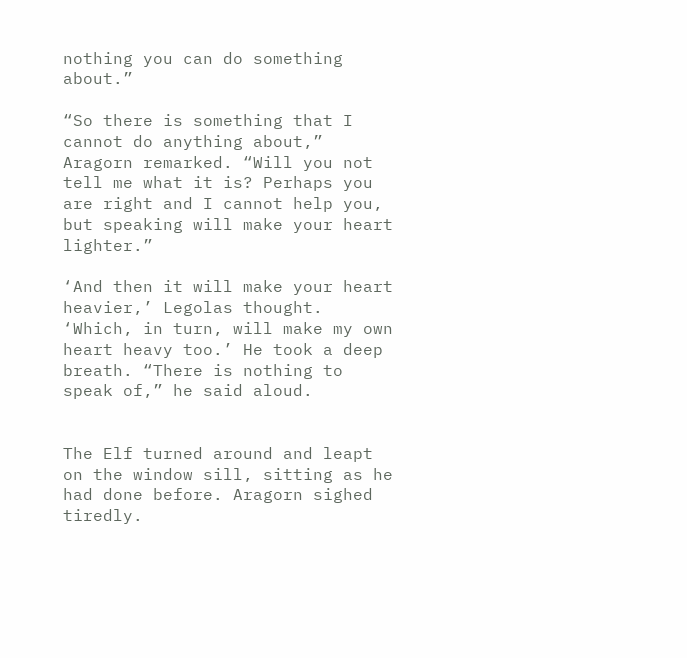nothing you can do something about.”

“So there is something that I cannot do anything about,” Aragorn remarked. “Will you not tell me what it is? Perhaps you are right and I cannot help you, but speaking will make your heart lighter.”

‘And then it will make your heart heavier,’ Legolas thought. ‘Which, in turn, will make my own heart heavy too.’ He took a deep breath. “There is nothing to speak of,” he said aloud.


The Elf turned around and leapt on the window sill, sitting as he had done before. Aragorn sighed tiredly.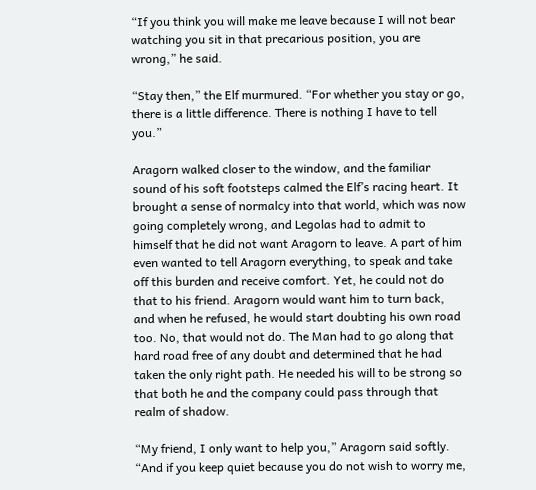“If you think you will make me leave because I will not bear watching you sit in that precarious position, you are wrong,” he said.

“Stay then,” the Elf murmured. “For whether you stay or go, there is a little difference. There is nothing I have to tell you.”

Aragorn walked closer to the window, and the familiar sound of his soft footsteps calmed the Elf’s racing heart. It brought a sense of normalcy into that world, which was now going completely wrong, and Legolas had to admit to himself that he did not want Aragorn to leave. A part of him even wanted to tell Aragorn everything, to speak and take off this burden and receive comfort. Yet, he could not do that to his friend. Aragorn would want him to turn back, and when he refused, he would start doubting his own road too. No, that would not do. The Man had to go along that hard road free of any doubt and determined that he had taken the only right path. He needed his will to be strong so that both he and the company could pass through that realm of shadow.

“My friend, I only want to help you,” Aragorn said softly. “And if you keep quiet because you do not wish to worry me,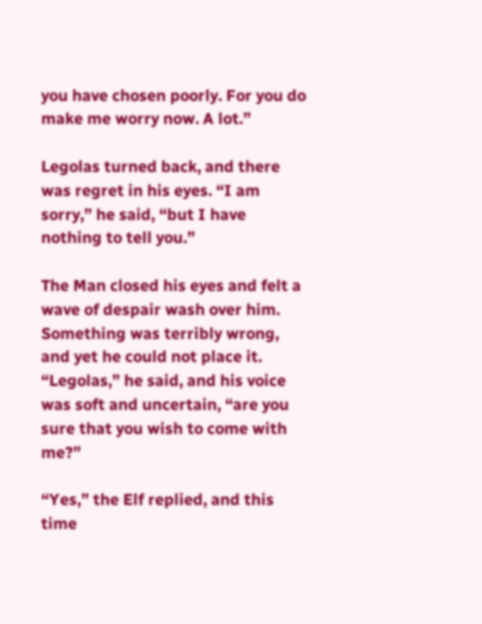you have chosen poorly. For you do make me worry now. A lot.”

Legolas turned back, and there was regret in his eyes. “I am sorry,” he said, “but I have nothing to tell you.”

The Man closed his eyes and felt a wave of despair wash over him. Something was terribly wrong, and yet he could not place it. “Legolas,” he said, and his voice was soft and uncertain, “are you sure that you wish to come with me?”

“Yes,” the Elf replied, and this time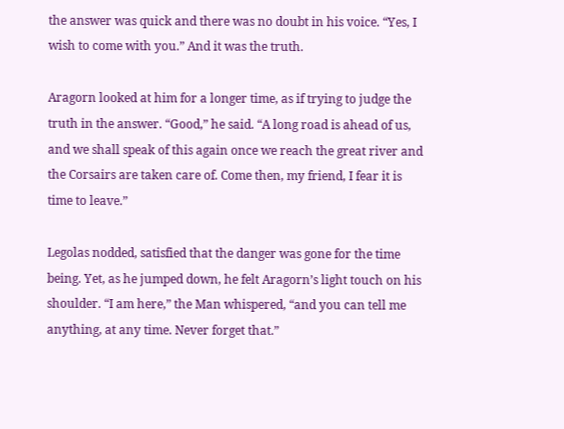the answer was quick and there was no doubt in his voice. “Yes, I wish to come with you.” And it was the truth.

Aragorn looked at him for a longer time, as if trying to judge the truth in the answer. “Good,” he said. “A long road is ahead of us, and we shall speak of this again once we reach the great river and the Corsairs are taken care of. Come then, my friend, I fear it is time to leave.”

Legolas nodded, satisfied that the danger was gone for the time being. Yet, as he jumped down, he felt Aragorn’s light touch on his shoulder. “I am here,” the Man whispered, “and you can tell me anything, at any time. Never forget that.”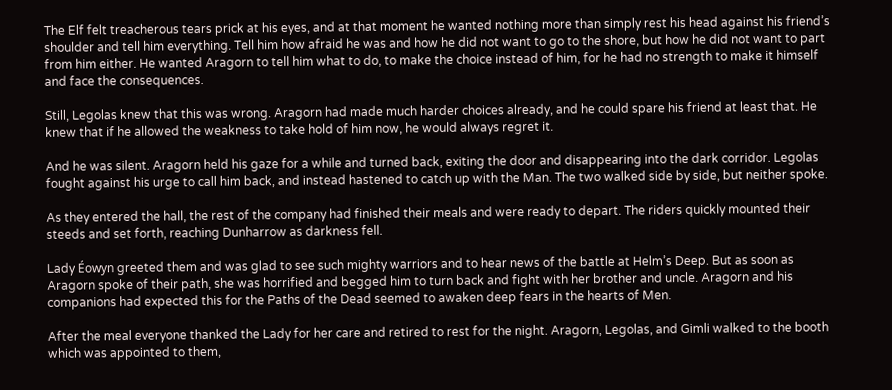The Elf felt treacherous tears prick at his eyes, and at that moment he wanted nothing more than simply rest his head against his friend’s shoulder and tell him everything. Tell him how afraid he was and how he did not want to go to the shore, but how he did not want to part from him either. He wanted Aragorn to tell him what to do, to make the choice instead of him, for he had no strength to make it himself and face the consequences.

Still, Legolas knew that this was wrong. Aragorn had made much harder choices already, and he could spare his friend at least that. He knew that if he allowed the weakness to take hold of him now, he would always regret it.

And he was silent. Aragorn held his gaze for a while and turned back, exiting the door and disappearing into the dark corridor. Legolas fought against his urge to call him back, and instead hastened to catch up with the Man. The two walked side by side, but neither spoke.

As they entered the hall, the rest of the company had finished their meals and were ready to depart. The riders quickly mounted their steeds and set forth, reaching Dunharrow as darkness fell.

Lady Éowyn greeted them and was glad to see such mighty warriors and to hear news of the battle at Helm’s Deep. But as soon as Aragorn spoke of their path, she was horrified and begged him to turn back and fight with her brother and uncle. Aragorn and his companions had expected this for the Paths of the Dead seemed to awaken deep fears in the hearts of Men.

After the meal everyone thanked the Lady for her care and retired to rest for the night. Aragorn, Legolas, and Gimli walked to the booth which was appointed to them,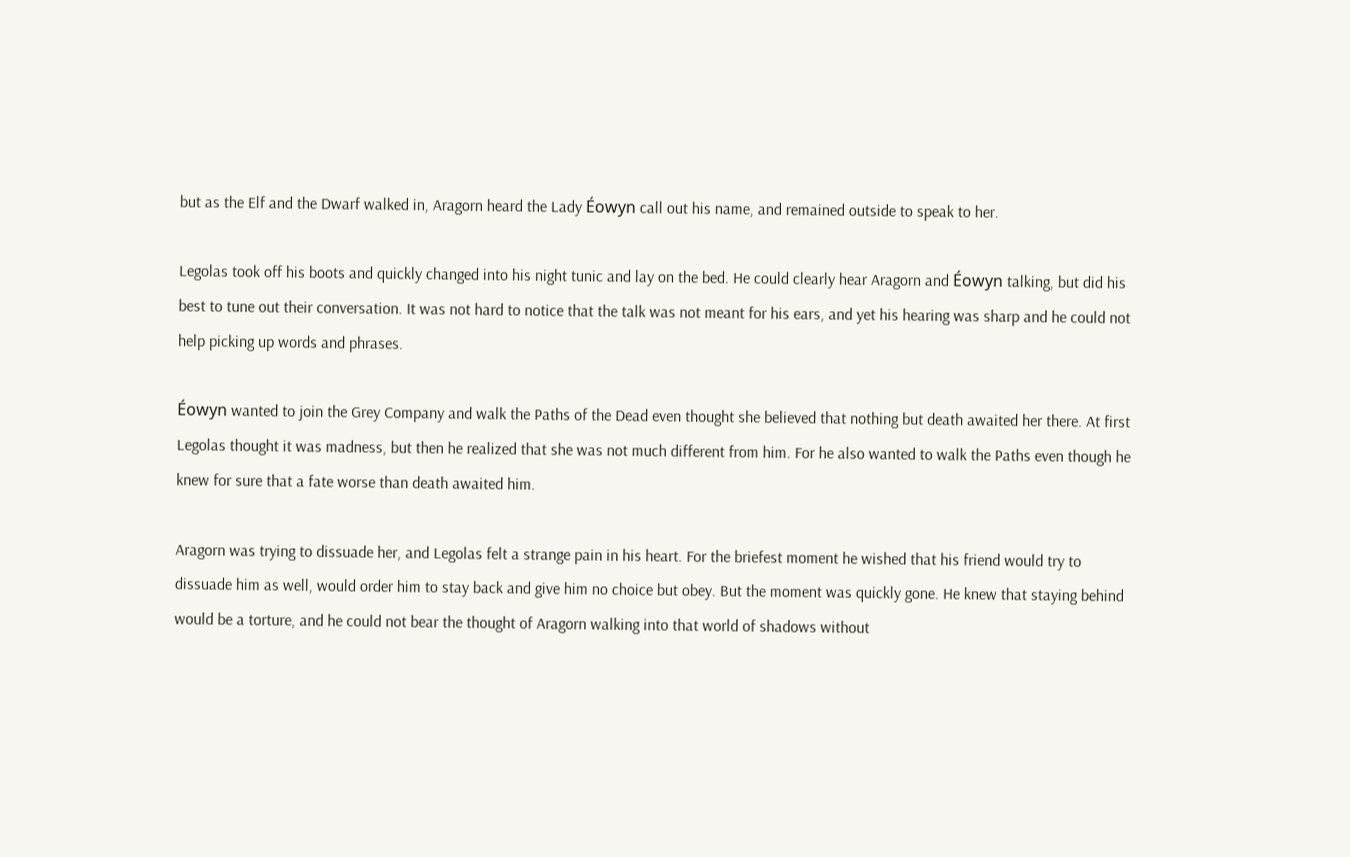but as the Elf and the Dwarf walked in, Aragorn heard the Lady Éowyn call out his name, and remained outside to speak to her.

Legolas took off his boots and quickly changed into his night tunic and lay on the bed. He could clearly hear Aragorn and Éowyn talking, but did his best to tune out their conversation. It was not hard to notice that the talk was not meant for his ears, and yet his hearing was sharp and he could not help picking up words and phrases.

Éowyn wanted to join the Grey Company and walk the Paths of the Dead even thought she believed that nothing but death awaited her there. At first Legolas thought it was madness, but then he realized that she was not much different from him. For he also wanted to walk the Paths even though he knew for sure that a fate worse than death awaited him.

Aragorn was trying to dissuade her, and Legolas felt a strange pain in his heart. For the briefest moment he wished that his friend would try to dissuade him as well, would order him to stay back and give him no choice but obey. But the moment was quickly gone. He knew that staying behind would be a torture, and he could not bear the thought of Aragorn walking into that world of shadows without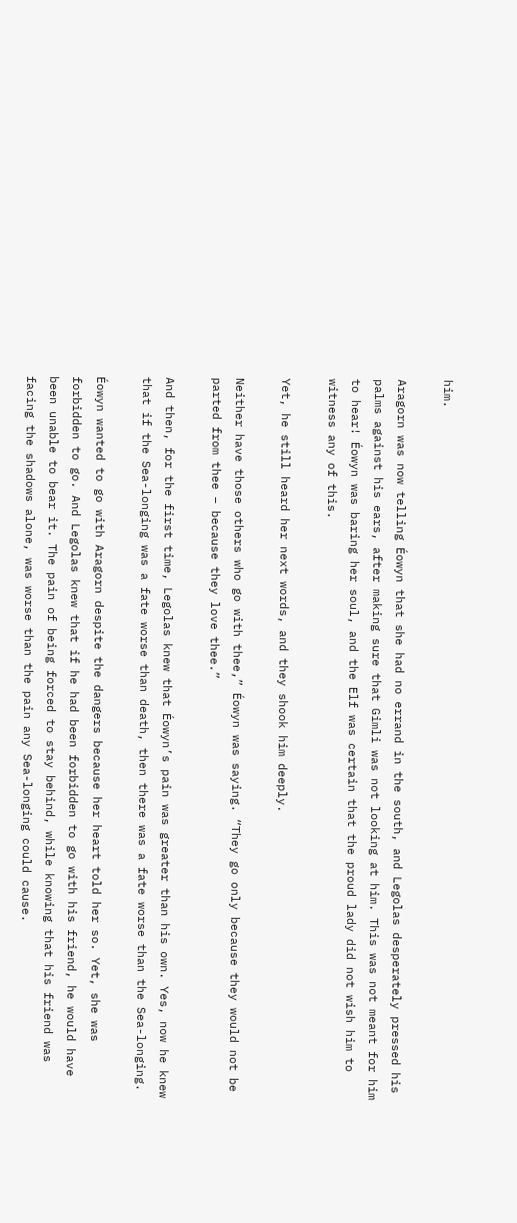him.

Aragorn was now telling Éowyn that she had no errand in the south, and Legolas desperately pressed his palms against his ears, after making sure that Gimli was not looking at him. This was not meant for him to hear! Éowyn was baring her soul, and the Elf was certain that the proud lady did not wish him to witness any of this.

Yet, he still heard her next words, and they shook him deeply.

Neither have those others who go with thee,” Éowyn was saying. “They go only because they would not be parted from thee – because they love thee.”

And then, for the first time, Legolas knew that Éowyn’s pain was greater than his own. Yes, now he knew that if the Sea-longing was a fate worse than death, then there was a fate worse than the Sea-longing.

Éowyn wanted to go with Aragorn despite the dangers because her heart told her so. Yet, she was forbidden to go. And Legolas knew that if he had been forbidden to go with his friend, he would have been unable to bear it. The pain of being forced to stay behind, while knowing that his friend was facing the shadows alone, was worse than the pain any Sea-longing could cause.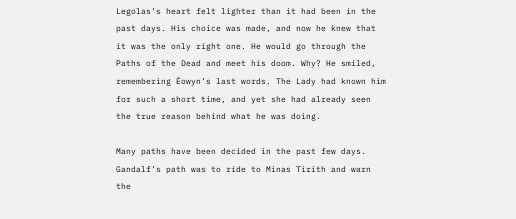Legolas’s heart felt lighter than it had been in the past days. His choice was made, and now he knew that it was the only right one. He would go through the Paths of the Dead and meet his doom. Why? He smiled, remembering Éowyn’s last words. The Lady had known him for such a short time, and yet she had already seen the true reason behind what he was doing.

Many paths have been decided in the past few days. Gandalf’s path was to ride to Minas Tirith and warn the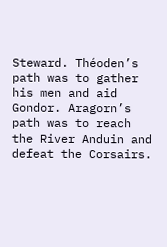Steward. Théoden’s path was to gather his men and aid Gondor. Aragorn’s path was to reach the River Anduin and defeat the Corsairs.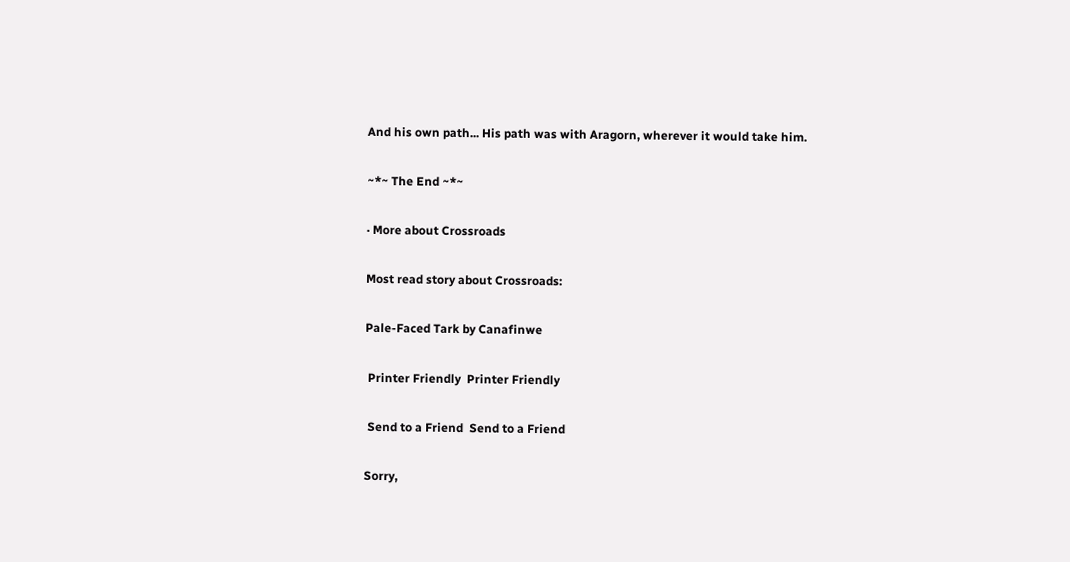And his own path... His path was with Aragorn, wherever it would take him.

~*~ The End ~*~

· More about Crossroads

Most read story about Crossroads:

Pale-Faced Tark by Canafinwe

 Printer Friendly  Printer Friendly

 Send to a Friend  Send to a Friend

Sorry,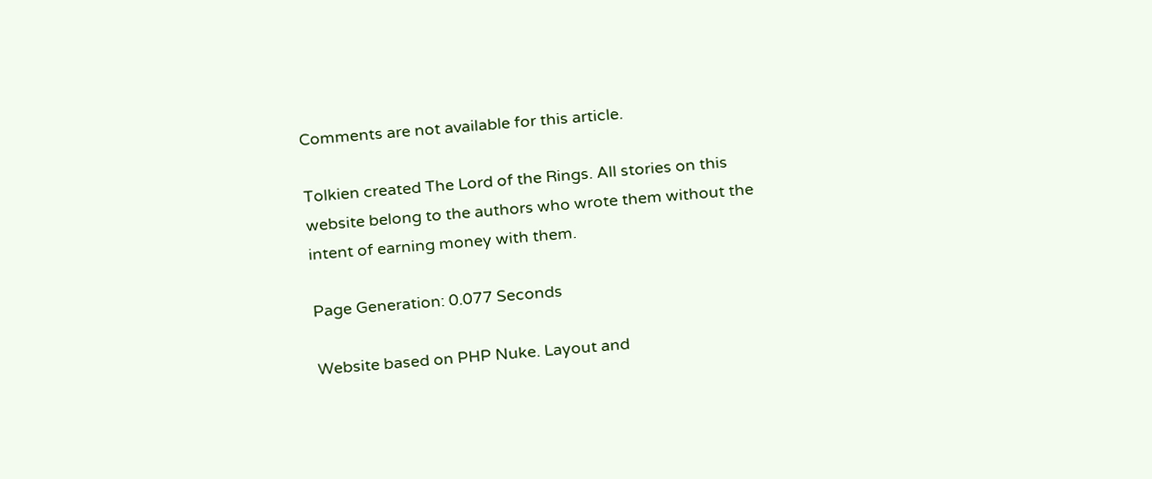Comments are not available for this article.

Tolkien created The Lord of the Rings. All stories on this website belong to the authors who wrote them without the intent of earning money with them.

Page Generation: 0.077 Seconds

Website based on PHP Nuke. Layout and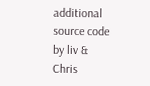additional source code by liv & Chris